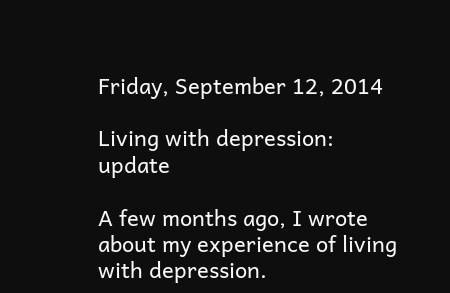Friday, September 12, 2014

Living with depression: update

A few months ago, I wrote about my experience of living with depression.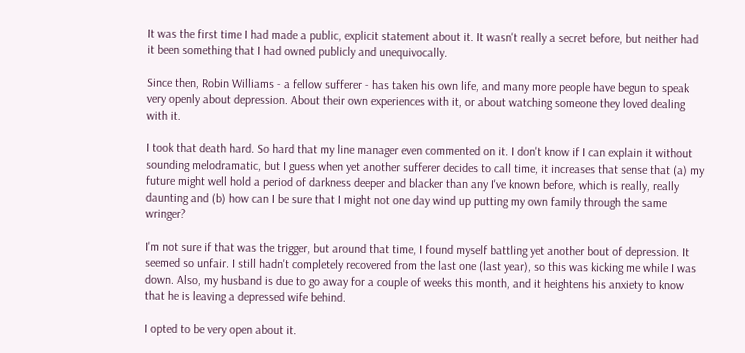It was the first time I had made a public, explicit statement about it. It wasn't really a secret before, but neither had it been something that I had owned publicly and unequivocally.

Since then, Robin Williams - a fellow sufferer - has taken his own life, and many more people have begun to speak very openly about depression. About their own experiences with it, or about watching someone they loved dealing with it.

I took that death hard. So hard that my line manager even commented on it. I don't know if I can explain it without sounding melodramatic, but I guess when yet another sufferer decides to call time, it increases that sense that (a) my future might well hold a period of darkness deeper and blacker than any I've known before, which is really, really daunting and (b) how can I be sure that I might not one day wind up putting my own family through the same wringer?

I'm not sure if that was the trigger, but around that time, I found myself battling yet another bout of depression. It seemed so unfair. I still hadn't completely recovered from the last one (last year), so this was kicking me while I was down. Also, my husband is due to go away for a couple of weeks this month, and it heightens his anxiety to know that he is leaving a depressed wife behind.

I opted to be very open about it.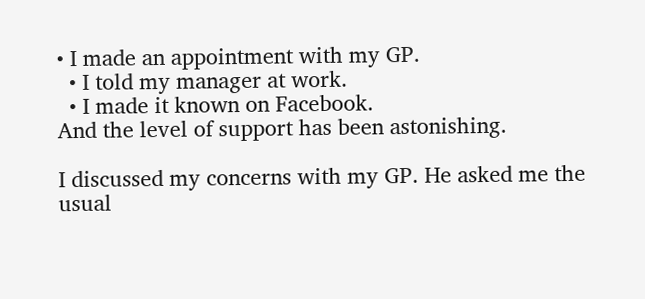• I made an appointment with my GP.
  • I told my manager at work.
  • I made it known on Facebook.
And the level of support has been astonishing.

I discussed my concerns with my GP. He asked me the usual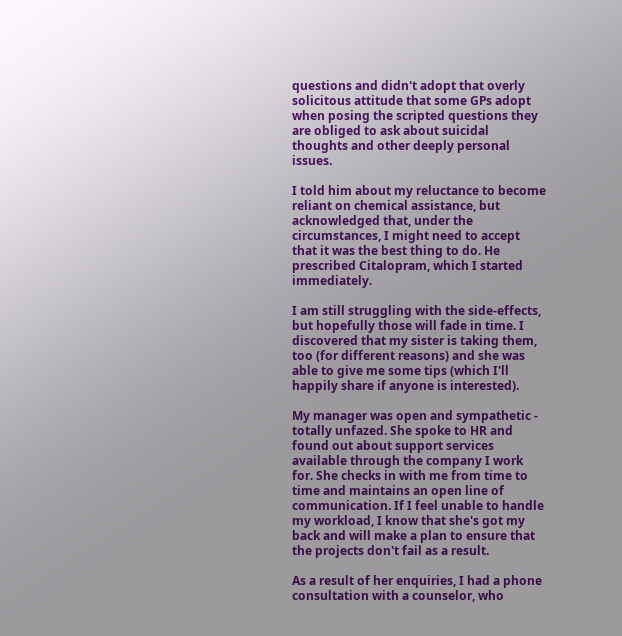questions and didn't adopt that overly solicitous attitude that some GPs adopt when posing the scripted questions they are obliged to ask about suicidal thoughts and other deeply personal issues.

I told him about my reluctance to become reliant on chemical assistance, but acknowledged that, under the circumstances, I might need to accept that it was the best thing to do. He prescribed Citalopram, which I started immediately.

I am still struggling with the side-effects, but hopefully those will fade in time. I discovered that my sister is taking them, too (for different reasons) and she was able to give me some tips (which I'll happily share if anyone is interested).

My manager was open and sympathetic - totally unfazed. She spoke to HR and found out about support services available through the company I work for. She checks in with me from time to time and maintains an open line of communication. If I feel unable to handle my workload, I know that she's got my back and will make a plan to ensure that the projects don't fail as a result.

As a result of her enquiries, I had a phone consultation with a counselor, who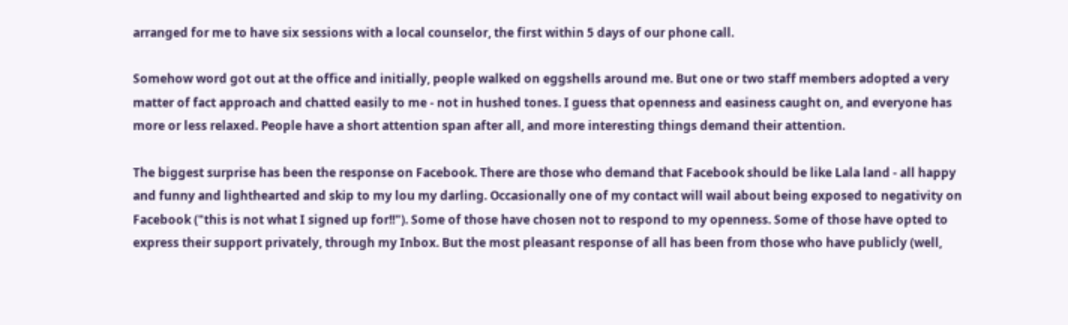arranged for me to have six sessions with a local counselor, the first within 5 days of our phone call.

Somehow word got out at the office and initially, people walked on eggshells around me. But one or two staff members adopted a very matter of fact approach and chatted easily to me - not in hushed tones. I guess that openness and easiness caught on, and everyone has more or less relaxed. People have a short attention span after all, and more interesting things demand their attention.

The biggest surprise has been the response on Facebook. There are those who demand that Facebook should be like Lala land - all happy and funny and lighthearted and skip to my lou my darling. Occasionally one of my contact will wail about being exposed to negativity on Facebook ("this is not what I signed up for!!"). Some of those have chosen not to respond to my openness. Some of those have opted to express their support privately, through my Inbox. But the most pleasant response of all has been from those who have publicly (well,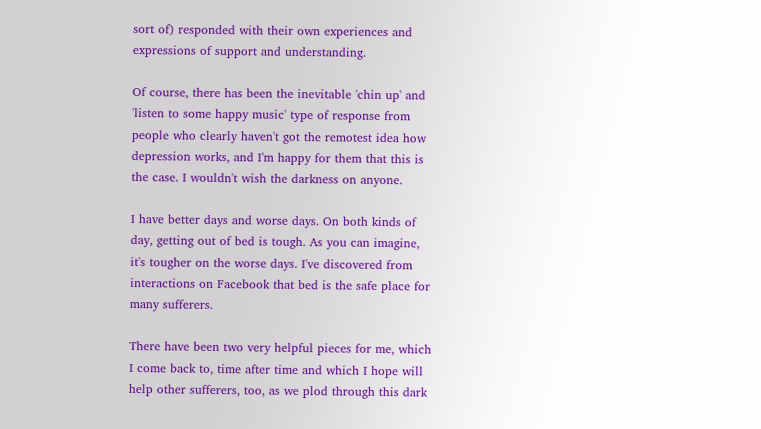sort of) responded with their own experiences and expressions of support and understanding.

Of course, there has been the inevitable 'chin up' and 'listen to some happy music' type of response from people who clearly haven't got the remotest idea how depression works, and I'm happy for them that this is the case. I wouldn't wish the darkness on anyone.

I have better days and worse days. On both kinds of day, getting out of bed is tough. As you can imagine, it's tougher on the worse days. I've discovered from interactions on Facebook that bed is the safe place for many sufferers.

There have been two very helpful pieces for me, which I come back to, time after time and which I hope will help other sufferers, too, as we plod through this dark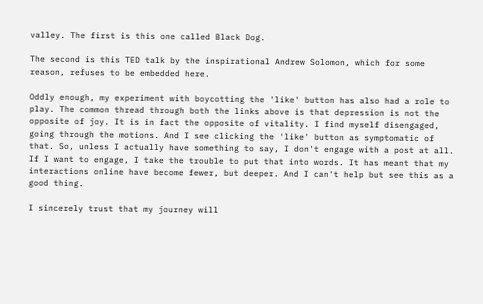valley. The first is this one called Black Dog.

The second is this TED talk by the inspirational Andrew Solomon, which for some reason, refuses to be embedded here.

Oddly enough, my experiment with boycotting the 'like' button has also had a role to play. The common thread through both the links above is that depression is not the opposite of joy. It is in fact the opposite of vitality. I find myself disengaged, going through the motions. And I see clicking the 'like' button as symptomatic of that. So, unless I actually have something to say, I don't engage with a post at all. If I want to engage, I take the trouble to put that into words. It has meant that my interactions online have become fewer, but deeper. And I can't help but see this as a good thing.

I sincerely trust that my journey will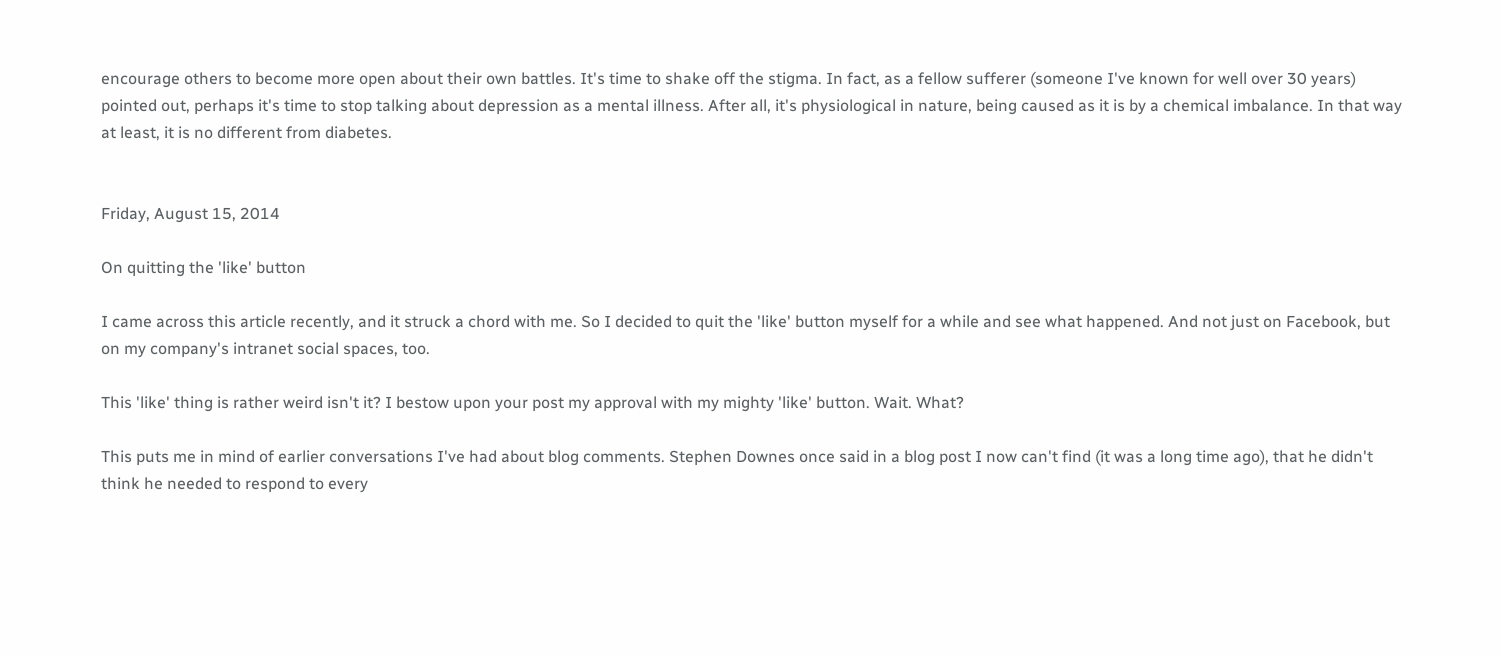encourage others to become more open about their own battles. It's time to shake off the stigma. In fact, as a fellow sufferer (someone I've known for well over 30 years) pointed out, perhaps it's time to stop talking about depression as a mental illness. After all, it's physiological in nature, being caused as it is by a chemical imbalance. In that way at least, it is no different from diabetes.


Friday, August 15, 2014

On quitting the 'like' button

I came across this article recently, and it struck a chord with me. So I decided to quit the 'like' button myself for a while and see what happened. And not just on Facebook, but on my company's intranet social spaces, too.

This 'like' thing is rather weird isn't it? I bestow upon your post my approval with my mighty 'like' button. Wait. What?

This puts me in mind of earlier conversations I've had about blog comments. Stephen Downes once said in a blog post I now can't find (it was a long time ago), that he didn't think he needed to respond to every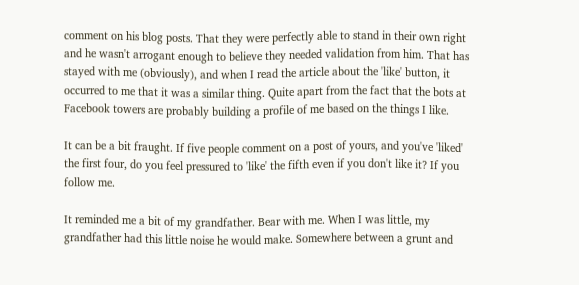comment on his blog posts. That they were perfectly able to stand in their own right and he wasn't arrogant enough to believe they needed validation from him. That has stayed with me (obviously), and when I read the article about the 'like' button, it occurred to me that it was a similar thing. Quite apart from the fact that the bots at Facebook towers are probably building a profile of me based on the things I like.

It can be a bit fraught. If five people comment on a post of yours, and you've 'liked' the first four, do you feel pressured to 'like' the fifth even if you don't like it? If you follow me.

It reminded me a bit of my grandfather. Bear with me. When I was little, my grandfather had this little noise he would make. Somewhere between a grunt and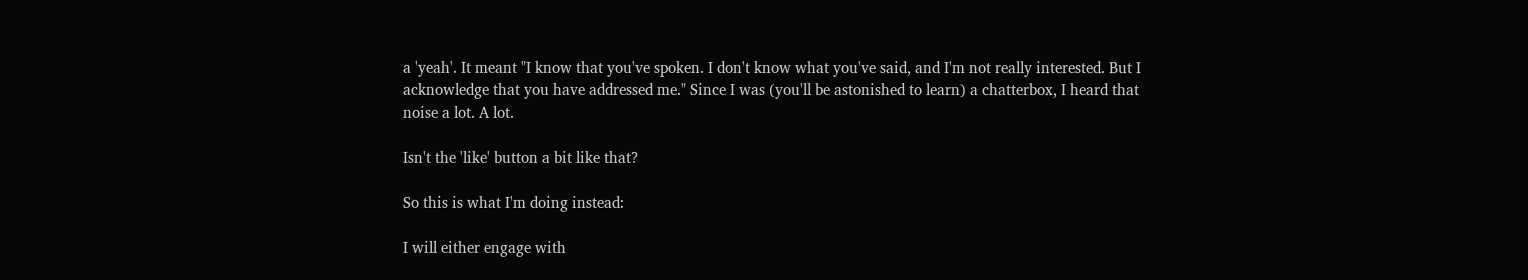a 'yeah'. It meant "I know that you've spoken. I don't know what you've said, and I'm not really interested. But I acknowledge that you have addressed me." Since I was (you'll be astonished to learn) a chatterbox, I heard that noise a lot. A lot.

Isn't the 'like' button a bit like that?

So this is what I'm doing instead:

I will either engage with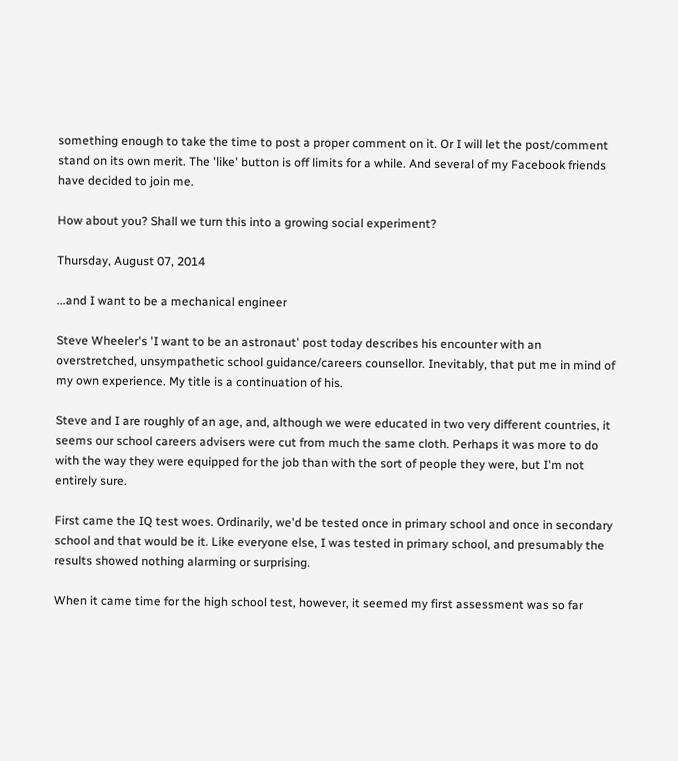something enough to take the time to post a proper comment on it. Or I will let the post/comment stand on its own merit. The 'like' button is off limits for a while. And several of my Facebook friends have decided to join me.

How about you? Shall we turn this into a growing social experiment?

Thursday, August 07, 2014

...and I want to be a mechanical engineer

Steve Wheeler's 'I want to be an astronaut' post today describes his encounter with an overstretched, unsympathetic school guidance/careers counsellor. Inevitably, that put me in mind of my own experience. My title is a continuation of his.

Steve and I are roughly of an age, and, although we were educated in two very different countries, it seems our school careers advisers were cut from much the same cloth. Perhaps it was more to do with the way they were equipped for the job than with the sort of people they were, but I'm not entirely sure.

First came the IQ test woes. Ordinarily, we'd be tested once in primary school and once in secondary school and that would be it. Like everyone else, I was tested in primary school, and presumably the results showed nothing alarming or surprising.

When it came time for the high school test, however, it seemed my first assessment was so far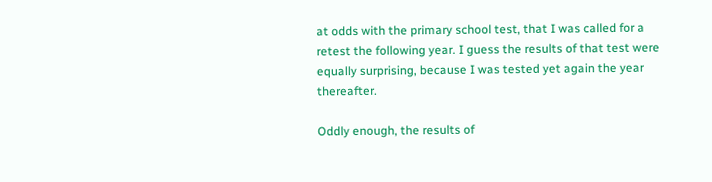at odds with the primary school test, that I was called for a retest the following year. I guess the results of that test were equally surprising, because I was tested yet again the year thereafter.

Oddly enough, the results of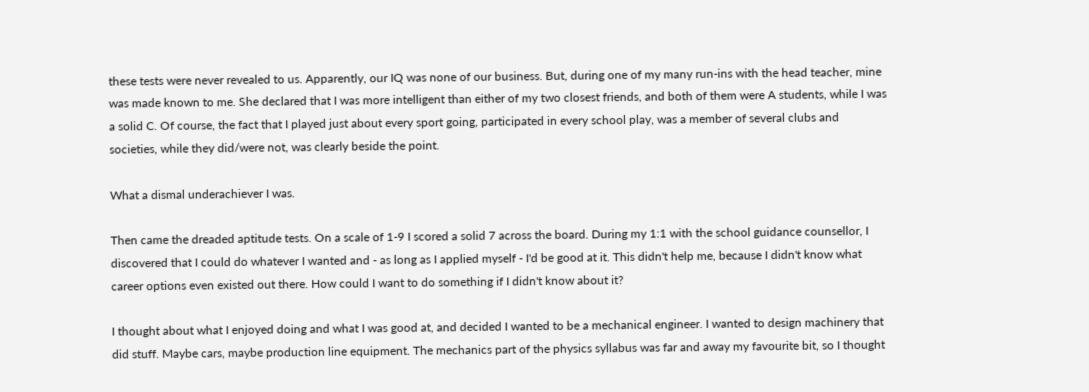these tests were never revealed to us. Apparently, our IQ was none of our business. But, during one of my many run-ins with the head teacher, mine was made known to me. She declared that I was more intelligent than either of my two closest friends, and both of them were A students, while I was a solid C. Of course, the fact that I played just about every sport going, participated in every school play, was a member of several clubs and societies, while they did/were not, was clearly beside the point.

What a dismal underachiever I was.

Then came the dreaded aptitude tests. On a scale of 1-9 I scored a solid 7 across the board. During my 1:1 with the school guidance counsellor, I discovered that I could do whatever I wanted and - as long as I applied myself - I'd be good at it. This didn't help me, because I didn't know what career options even existed out there. How could I want to do something if I didn't know about it?

I thought about what I enjoyed doing and what I was good at, and decided I wanted to be a mechanical engineer. I wanted to design machinery that did stuff. Maybe cars, maybe production line equipment. The mechanics part of the physics syllabus was far and away my favourite bit, so I thought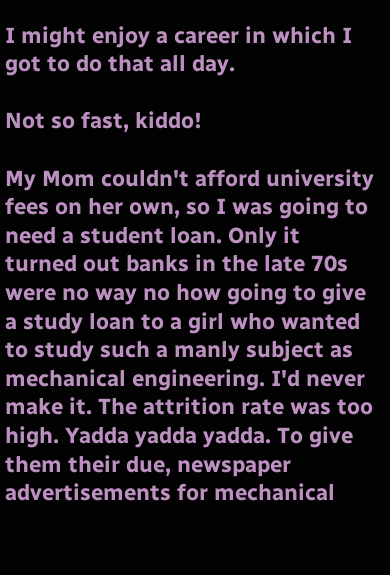I might enjoy a career in which I got to do that all day.

Not so fast, kiddo!

My Mom couldn't afford university fees on her own, so I was going to need a student loan. Only it turned out banks in the late 70s were no way no how going to give a study loan to a girl who wanted to study such a manly subject as mechanical engineering. I'd never make it. The attrition rate was too high. Yadda yadda yadda. To give them their due, newspaper advertisements for mechanical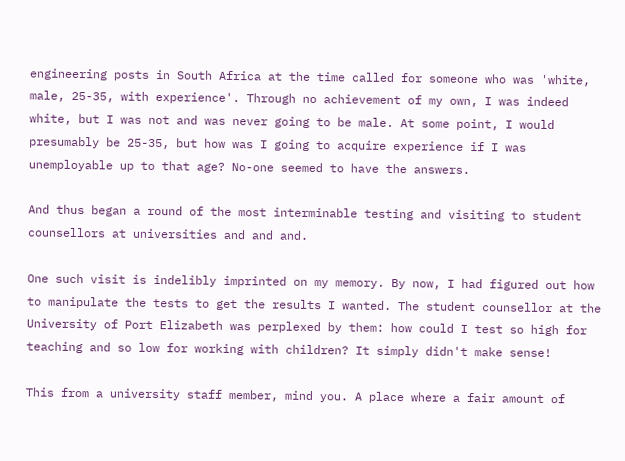engineering posts in South Africa at the time called for someone who was 'white, male, 25-35, with experience'. Through no achievement of my own, I was indeed white, but I was not and was never going to be male. At some point, I would presumably be 25-35, but how was I going to acquire experience if I was unemployable up to that age? No-one seemed to have the answers.

And thus began a round of the most interminable testing and visiting to student counsellors at universities and and and.

One such visit is indelibly imprinted on my memory. By now, I had figured out how to manipulate the tests to get the results I wanted. The student counsellor at the University of Port Elizabeth was perplexed by them: how could I test so high for teaching and so low for working with children? It simply didn't make sense!

This from a university staff member, mind you. A place where a fair amount of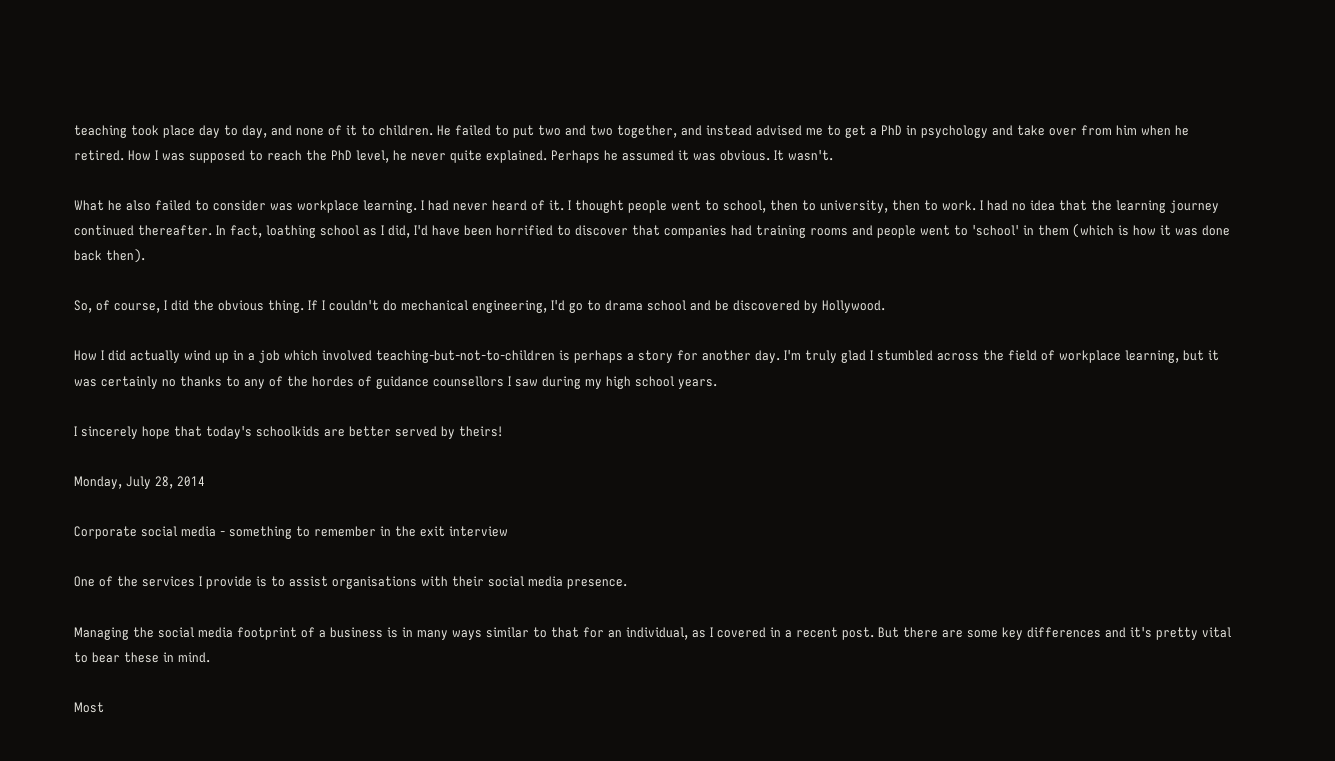teaching took place day to day, and none of it to children. He failed to put two and two together, and instead advised me to get a PhD in psychology and take over from him when he retired. How I was supposed to reach the PhD level, he never quite explained. Perhaps he assumed it was obvious. It wasn't.

What he also failed to consider was workplace learning. I had never heard of it. I thought people went to school, then to university, then to work. I had no idea that the learning journey continued thereafter. In fact, loathing school as I did, I'd have been horrified to discover that companies had training rooms and people went to 'school' in them (which is how it was done back then).

So, of course, I did the obvious thing. If I couldn't do mechanical engineering, I'd go to drama school and be discovered by Hollywood.

How I did actually wind up in a job which involved teaching-but-not-to-children is perhaps a story for another day. I'm truly glad I stumbled across the field of workplace learning, but it was certainly no thanks to any of the hordes of guidance counsellors I saw during my high school years.

I sincerely hope that today's schoolkids are better served by theirs!

Monday, July 28, 2014

Corporate social media - something to remember in the exit interview

One of the services I provide is to assist organisations with their social media presence.

Managing the social media footprint of a business is in many ways similar to that for an individual, as I covered in a recent post. But there are some key differences and it's pretty vital to bear these in mind.

Most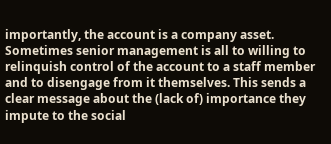importantly, the account is a company asset. Sometimes senior management is all to willing to relinquish control of the account to a staff member and to disengage from it themselves. This sends a clear message about the (lack of) importance they impute to the social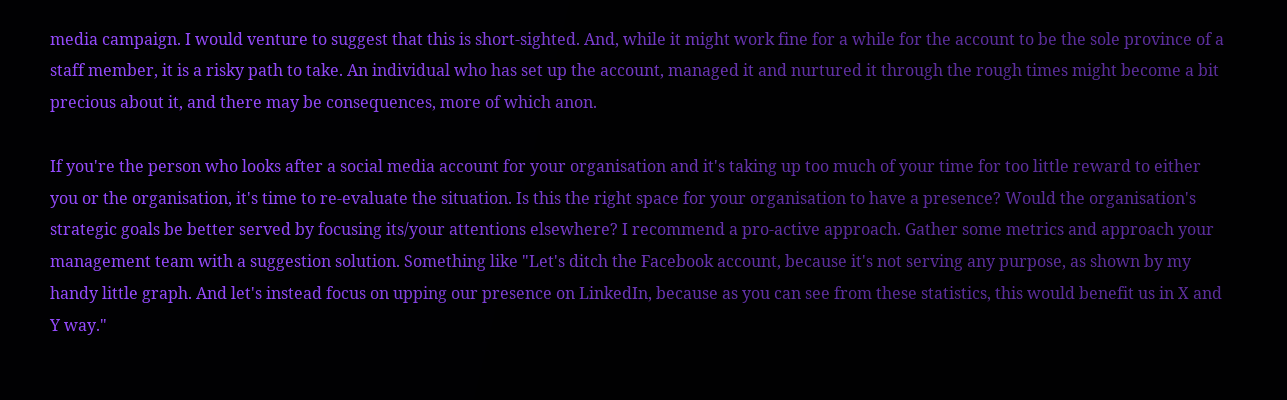media campaign. I would venture to suggest that this is short-sighted. And, while it might work fine for a while for the account to be the sole province of a staff member, it is a risky path to take. An individual who has set up the account, managed it and nurtured it through the rough times might become a bit precious about it, and there may be consequences, more of which anon.

If you're the person who looks after a social media account for your organisation and it's taking up too much of your time for too little reward to either you or the organisation, it's time to re-evaluate the situation. Is this the right space for your organisation to have a presence? Would the organisation's strategic goals be better served by focusing its/your attentions elsewhere? I recommend a pro-active approach. Gather some metrics and approach your management team with a suggestion solution. Something like "Let's ditch the Facebook account, because it's not serving any purpose, as shown by my handy little graph. And let's instead focus on upping our presence on LinkedIn, because as you can see from these statistics, this would benefit us in X and Y way."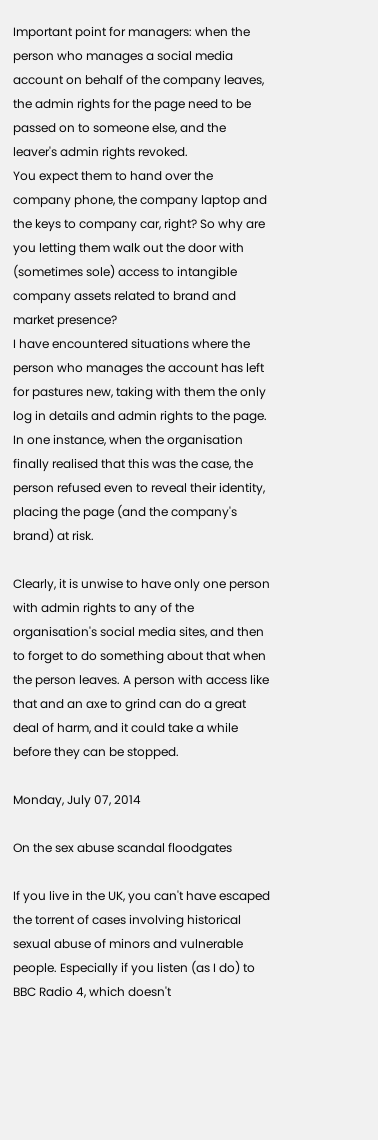Important point for managers: when the person who manages a social media account on behalf of the company leaves, the admin rights for the page need to be passed on to someone else, and the leaver's admin rights revoked.
You expect them to hand over the company phone, the company laptop and the keys to company car, right? So why are you letting them walk out the door with (sometimes sole) access to intangible company assets related to brand and market presence?
I have encountered situations where the person who manages the account has left for pastures new, taking with them the only log in details and admin rights to the page. In one instance, when the organisation finally realised that this was the case, the person refused even to reveal their identity, placing the page (and the company's brand) at risk.

Clearly, it is unwise to have only one person with admin rights to any of the organisation's social media sites, and then to forget to do something about that when the person leaves. A person with access like that and an axe to grind can do a great deal of harm, and it could take a while before they can be stopped.

Monday, July 07, 2014

On the sex abuse scandal floodgates

If you live in the UK, you can't have escaped the torrent of cases involving historical sexual abuse of minors and vulnerable people. Especially if you listen (as I do) to BBC Radio 4, which doesn't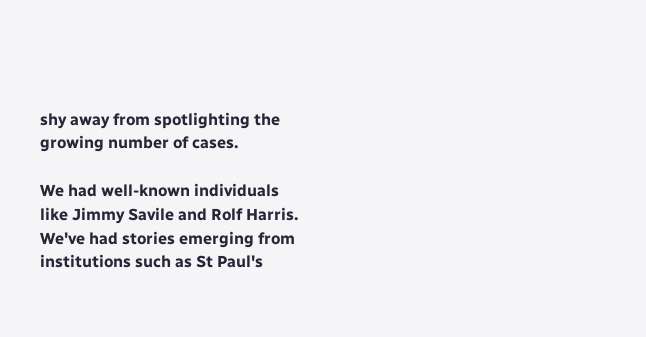shy away from spotlighting the growing number of cases.

We had well-known individuals like Jimmy Savile and Rolf Harris. We've had stories emerging from institutions such as St Paul's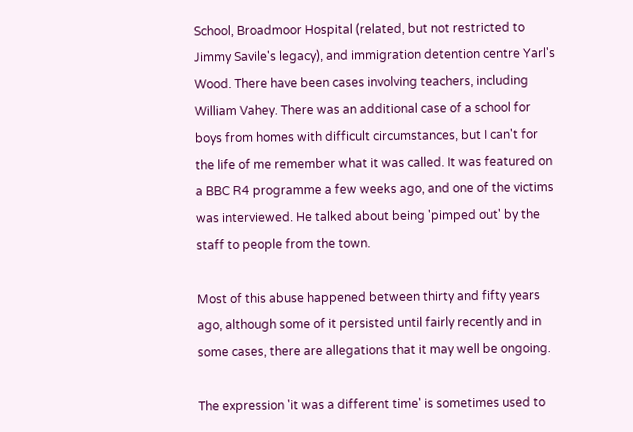School, Broadmoor Hospital (related, but not restricted to Jimmy Savile's legacy), and immigration detention centre Yarl's Wood. There have been cases involving teachers, including William Vahey. There was an additional case of a school for boys from homes with difficult circumstances, but I can't for the life of me remember what it was called. It was featured on a BBC R4 programme a few weeks ago, and one of the victims was interviewed. He talked about being 'pimped out' by the staff to people from the town.

Most of this abuse happened between thirty and fifty years ago, although some of it persisted until fairly recently and in some cases, there are allegations that it may well be ongoing.

The expression 'it was a different time' is sometimes used to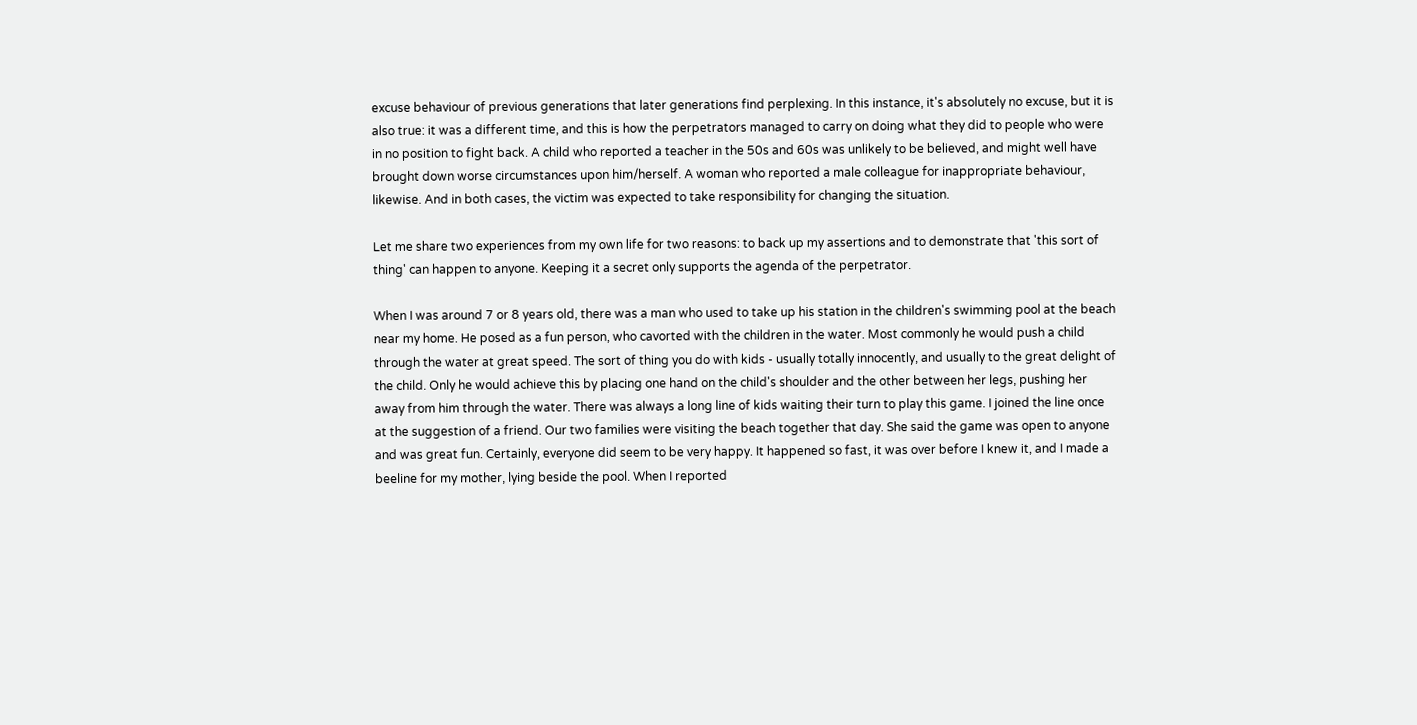excuse behaviour of previous generations that later generations find perplexing. In this instance, it's absolutely no excuse, but it is also true: it was a different time, and this is how the perpetrators managed to carry on doing what they did to people who were in no position to fight back. A child who reported a teacher in the 50s and 60s was unlikely to be believed, and might well have brought down worse circumstances upon him/herself. A woman who reported a male colleague for inappropriate behaviour, likewise. And in both cases, the victim was expected to take responsibility for changing the situation.

Let me share two experiences from my own life for two reasons: to back up my assertions and to demonstrate that 'this sort of thing' can happen to anyone. Keeping it a secret only supports the agenda of the perpetrator.

When I was around 7 or 8 years old, there was a man who used to take up his station in the children's swimming pool at the beach near my home. He posed as a fun person, who cavorted with the children in the water. Most commonly he would push a child through the water at great speed. The sort of thing you do with kids - usually totally innocently, and usually to the great delight of the child. Only he would achieve this by placing one hand on the child's shoulder and the other between her legs, pushing her away from him through the water. There was always a long line of kids waiting their turn to play this game. I joined the line once at the suggestion of a friend. Our two families were visiting the beach together that day. She said the game was open to anyone and was great fun. Certainly, everyone did seem to be very happy. It happened so fast, it was over before I knew it, and I made a beeline for my mother, lying beside the pool. When I reported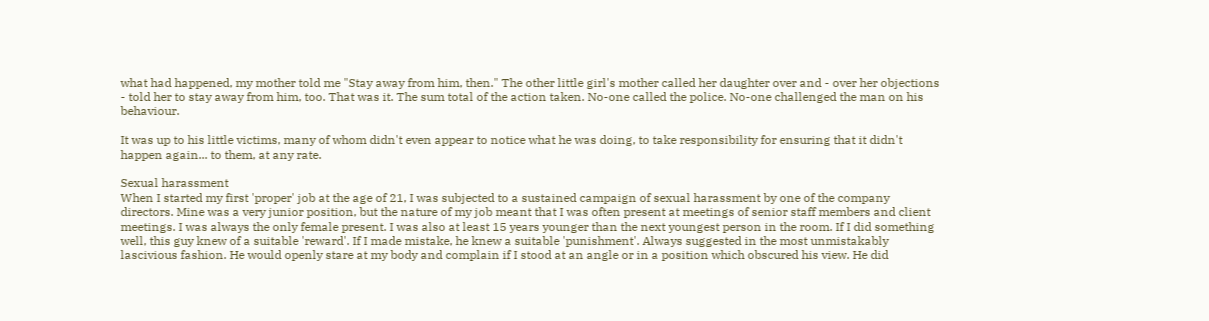what had happened, my mother told me "Stay away from him, then." The other little girl's mother called her daughter over and - over her objections - told her to stay away from him, too. That was it. The sum total of the action taken. No-one called the police. No-one challenged the man on his behaviour.

It was up to his little victims, many of whom didn't even appear to notice what he was doing, to take responsibility for ensuring that it didn't happen again... to them, at any rate.

Sexual harassment
When I started my first 'proper' job at the age of 21, I was subjected to a sustained campaign of sexual harassment by one of the company directors. Mine was a very junior position, but the nature of my job meant that I was often present at meetings of senior staff members and client meetings. I was always the only female present. I was also at least 15 years younger than the next youngest person in the room. If I did something well, this guy knew of a suitable 'reward'. If I made mistake, he knew a suitable 'punishment'. Always suggested in the most unmistakably lascivious fashion. He would openly stare at my body and complain if I stood at an angle or in a position which obscured his view. He did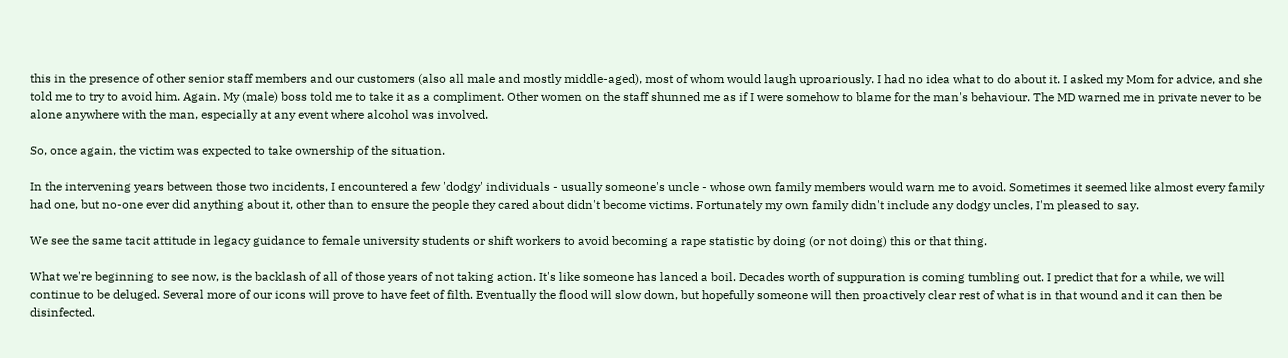this in the presence of other senior staff members and our customers (also all male and mostly middle-aged), most of whom would laugh uproariously. I had no idea what to do about it. I asked my Mom for advice, and she told me to try to avoid him. Again. My (male) boss told me to take it as a compliment. Other women on the staff shunned me as if I were somehow to blame for the man's behaviour. The MD warned me in private never to be alone anywhere with the man, especially at any event where alcohol was involved.

So, once again, the victim was expected to take ownership of the situation.

In the intervening years between those two incidents, I encountered a few 'dodgy' individuals - usually someone's uncle - whose own family members would warn me to avoid. Sometimes it seemed like almost every family had one, but no-one ever did anything about it, other than to ensure the people they cared about didn't become victims. Fortunately my own family didn't include any dodgy uncles, I'm pleased to say.

We see the same tacit attitude in legacy guidance to female university students or shift workers to avoid becoming a rape statistic by doing (or not doing) this or that thing.

What we're beginning to see now, is the backlash of all of those years of not taking action. It's like someone has lanced a boil. Decades worth of suppuration is coming tumbling out. I predict that for a while, we will continue to be deluged. Several more of our icons will prove to have feet of filth. Eventually the flood will slow down, but hopefully someone will then proactively clear rest of what is in that wound and it can then be disinfected.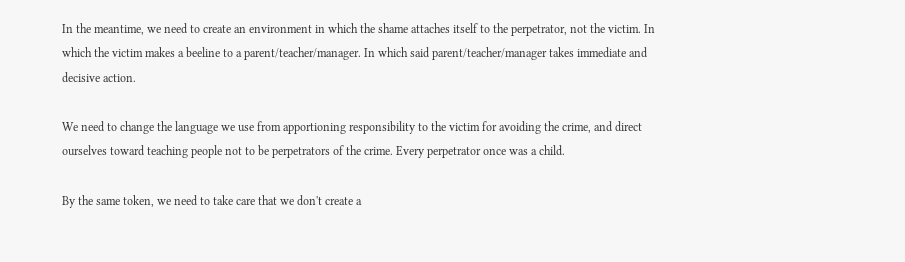In the meantime, we need to create an environment in which the shame attaches itself to the perpetrator, not the victim. In which the victim makes a beeline to a parent/teacher/manager. In which said parent/teacher/manager takes immediate and decisive action.

We need to change the language we use from apportioning responsibility to the victim for avoiding the crime, and direct ourselves toward teaching people not to be perpetrators of the crime. Every perpetrator once was a child.

By the same token, we need to take care that we don't create a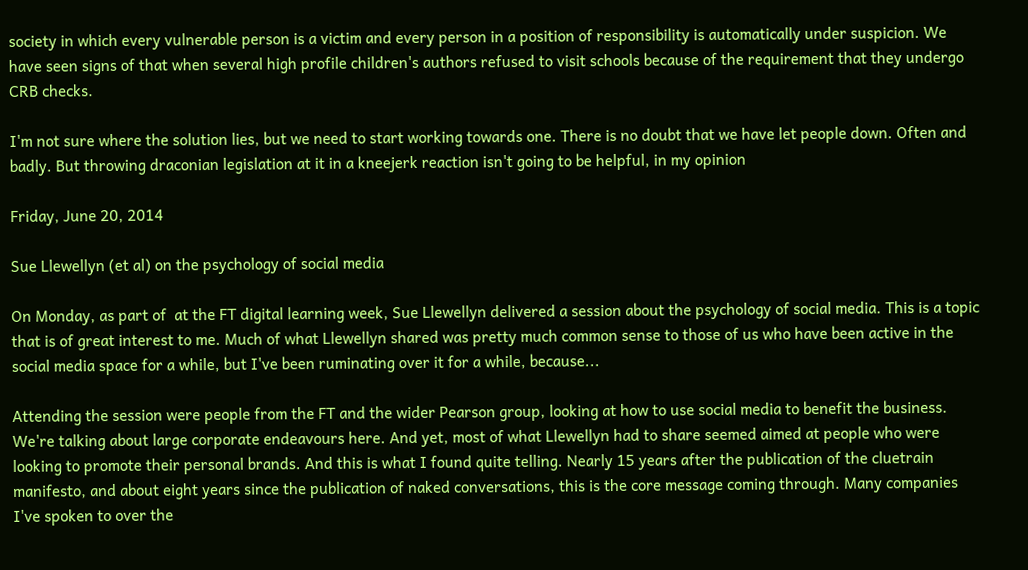society in which every vulnerable person is a victim and every person in a position of responsibility is automatically under suspicion. We have seen signs of that when several high profile children's authors refused to visit schools because of the requirement that they undergo CRB checks.

I'm not sure where the solution lies, but we need to start working towards one. There is no doubt that we have let people down. Often and badly. But throwing draconian legislation at it in a kneejerk reaction isn't going to be helpful, in my opinion

Friday, June 20, 2014

Sue Llewellyn (et al) on the psychology of social media

On Monday, as part of  at the FT digital learning week, Sue Llewellyn delivered a session about the psychology of social media. This is a topic that is of great interest to me. Much of what Llewellyn shared was pretty much common sense to those of us who have been active in the social media space for a while, but I've been ruminating over it for a while, because...

Attending the session were people from the FT and the wider Pearson group, looking at how to use social media to benefit the business. We're talking about large corporate endeavours here. And yet, most of what Llewellyn had to share seemed aimed at people who were looking to promote their personal brands. And this is what I found quite telling. Nearly 15 years after the publication of the cluetrain manifesto, and about eight years since the publication of naked conversations, this is the core message coming through. Many companies I've spoken to over the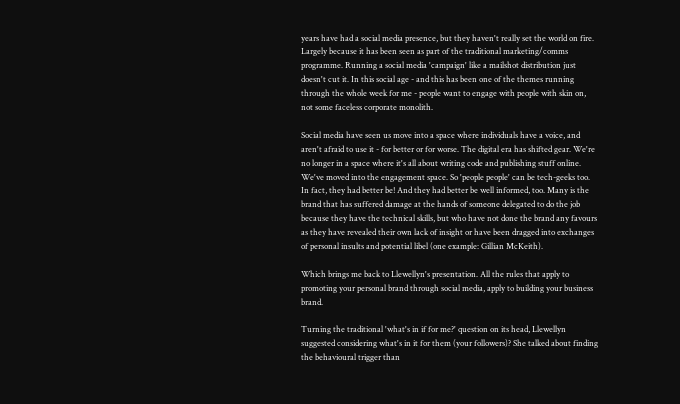years have had a social media presence, but they haven't really set the world on fire. Largely because it has been seen as part of the traditional marketing/comms programme. Running a social media 'campaign' like a mailshot distribution just doesn't cut it. In this social age - and this has been one of the themes running through the whole week for me - people want to engage with people with skin on, not some faceless corporate monolith.

Social media have seen us move into a space where individuals have a voice, and aren't afraid to use it - for better or for worse. The digital era has shifted gear. We're no longer in a space where it's all about writing code and publishing stuff online. We've moved into the engagement space. So 'people people' can be tech-geeks too. In fact, they had better be! And they had better be well informed, too. Many is the brand that has suffered damage at the hands of someone delegated to do the job because they have the technical skills, but who have not done the brand any favours as they have revealed their own lack of insight or have been dragged into exchanges of personal insults and potential libel (one example: Gillian McKeith).

Which brings me back to Llewellyn's presentation. All the rules that apply to promoting your personal brand through social media, apply to building your business brand.

Turning the traditional 'what's in if for me?' question on its head, Llewellyn suggested considering what's in it for them (your followers)? She talked about finding the behavioural trigger than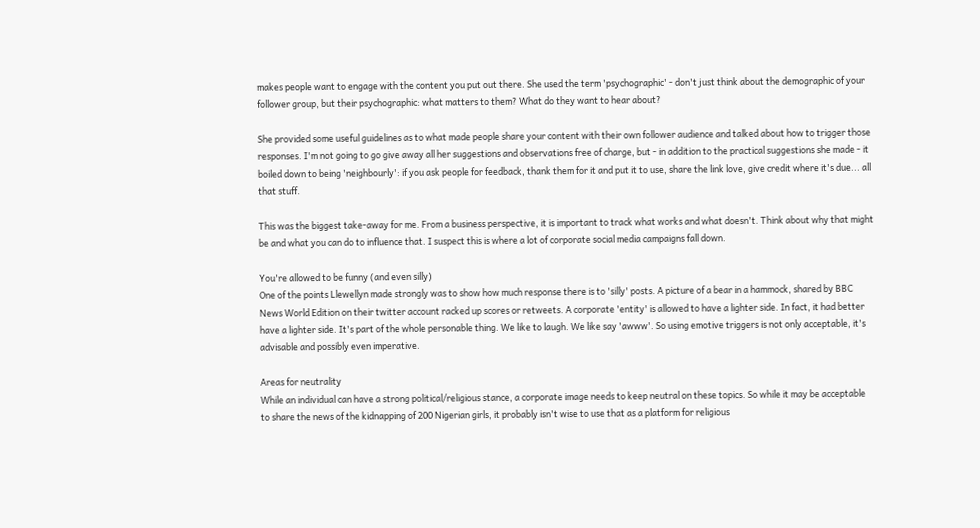makes people want to engage with the content you put out there. She used the term 'psychographic' - don't just think about the demographic of your follower group, but their psychographic: what matters to them? What do they want to hear about?

She provided some useful guidelines as to what made people share your content with their own follower audience and talked about how to trigger those responses. I'm not going to go give away all her suggestions and observations free of charge, but - in addition to the practical suggestions she made - it boiled down to being 'neighbourly': if you ask people for feedback, thank them for it and put it to use, share the link love, give credit where it's due... all that stuff.

This was the biggest take-away for me. From a business perspective, it is important to track what works and what doesn't. Think about why that might be and what you can do to influence that. I suspect this is where a lot of corporate social media campaigns fall down.

You're allowed to be funny (and even silly)
One of the points Llewellyn made strongly was to show how much response there is to 'silly' posts. A picture of a bear in a hammock, shared by BBC News World Edition on their twitter account racked up scores or retweets. A corporate 'entity' is allowed to have a lighter side. In fact, it had better have a lighter side. It's part of the whole personable thing. We like to laugh. We like say 'awww'. So using emotive triggers is not only acceptable, it's advisable and possibly even imperative.

Areas for neutrality
While an individual can have a strong political/religious stance, a corporate image needs to keep neutral on these topics. So while it may be acceptable to share the news of the kidnapping of 200 Nigerian girls, it probably isn't wise to use that as a platform for religious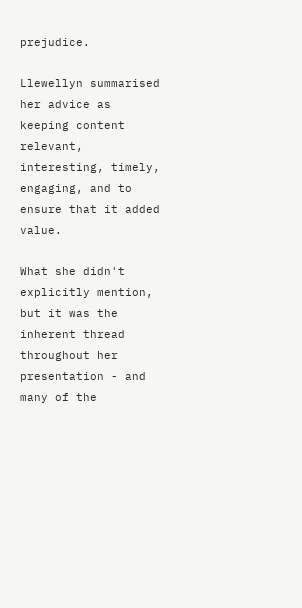prejudice.

Llewellyn summarised her advice as keeping content relevant, interesting, timely, engaging, and to ensure that it added value.

What she didn't explicitly mention, but it was the inherent thread throughout her presentation - and many of the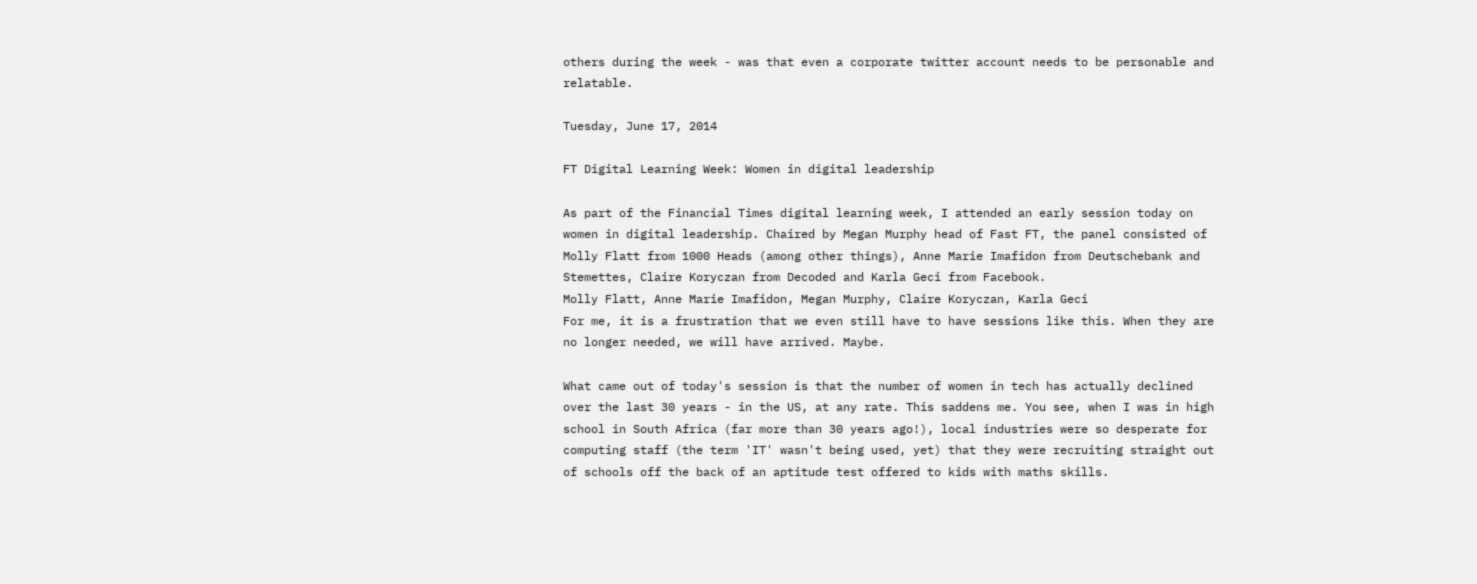others during the week - was that even a corporate twitter account needs to be personable and relatable.

Tuesday, June 17, 2014

FT Digital Learning Week: Women in digital leadership

As part of the Financial Times digital learning week, I attended an early session today on women in digital leadership. Chaired by Megan Murphy head of Fast FT, the panel consisted of Molly Flatt from 1000 Heads (among other things), Anne Marie Imafidon from Deutschebank and Stemettes, Claire Koryczan from Decoded and Karla Geci from Facebook.
Molly Flatt, Anne Marie Imafidon, Megan Murphy, Claire Koryczan, Karla Geci
For me, it is a frustration that we even still have to have sessions like this. When they are no longer needed, we will have arrived. Maybe.

What came out of today's session is that the number of women in tech has actually declined over the last 30 years - in the US, at any rate. This saddens me. You see, when I was in high school in South Africa (far more than 30 years ago!), local industries were so desperate for computing staff (the term 'IT' wasn't being used, yet) that they were recruiting straight out of schools off the back of an aptitude test offered to kids with maths skills.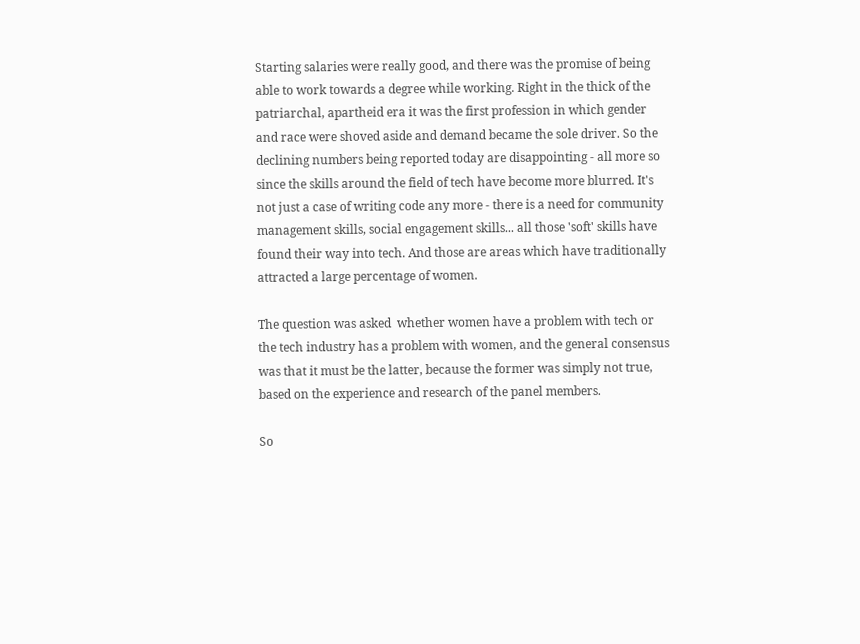Starting salaries were really good, and there was the promise of being able to work towards a degree while working. Right in the thick of the patriarchal, apartheid era it was the first profession in which gender and race were shoved aside and demand became the sole driver. So the declining numbers being reported today are disappointing - all more so since the skills around the field of tech have become more blurred. It's not just a case of writing code any more - there is a need for community management skills, social engagement skills... all those 'soft' skills have found their way into tech. And those are areas which have traditionally attracted a large percentage of women.

The question was asked  whether women have a problem with tech or the tech industry has a problem with women, and the general consensus was that it must be the latter, because the former was simply not true, based on the experience and research of the panel members.

So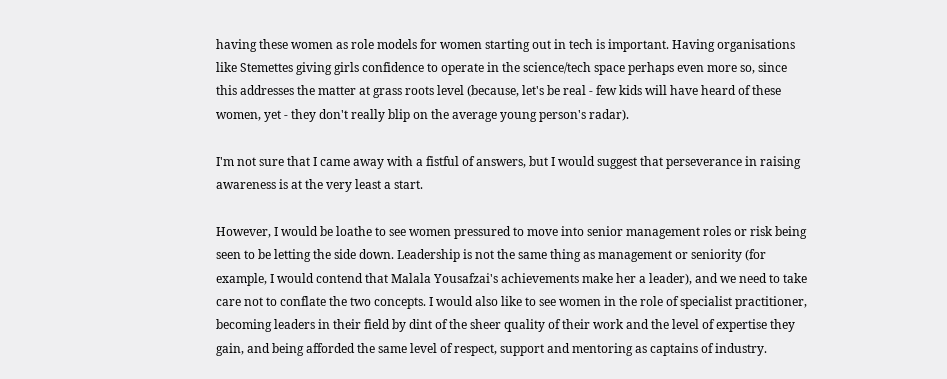having these women as role models for women starting out in tech is important. Having organisations like Stemettes giving girls confidence to operate in the science/tech space perhaps even more so, since this addresses the matter at grass roots level (because, let's be real - few kids will have heard of these women, yet - they don't really blip on the average young person's radar).

I'm not sure that I came away with a fistful of answers, but I would suggest that perseverance in raising awareness is at the very least a start.

However, I would be loathe to see women pressured to move into senior management roles or risk being seen to be letting the side down. Leadership is not the same thing as management or seniority (for example, I would contend that Malala Yousafzai's achievements make her a leader), and we need to take care not to conflate the two concepts. I would also like to see women in the role of specialist practitioner, becoming leaders in their field by dint of the sheer quality of their work and the level of expertise they gain, and being afforded the same level of respect, support and mentoring as captains of industry.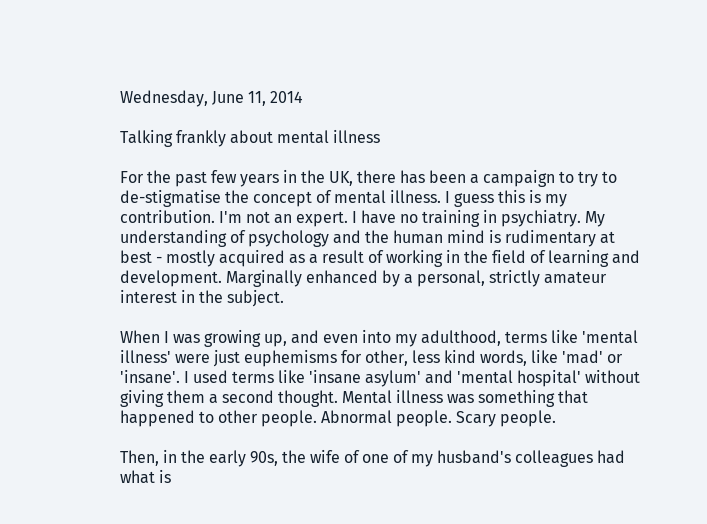Wednesday, June 11, 2014

Talking frankly about mental illness

For the past few years in the UK, there has been a campaign to try to de-stigmatise the concept of mental illness. I guess this is my contribution. I'm not an expert. I have no training in psychiatry. My understanding of psychology and the human mind is rudimentary at best - mostly acquired as a result of working in the field of learning and development. Marginally enhanced by a personal, strictly amateur interest in the subject.

When I was growing up, and even into my adulthood, terms like 'mental illness' were just euphemisms for other, less kind words, like 'mad' or 'insane'. I used terms like 'insane asylum' and 'mental hospital' without giving them a second thought. Mental illness was something that happened to other people. Abnormal people. Scary people.

Then, in the early 90s, the wife of one of my husband's colleagues had what is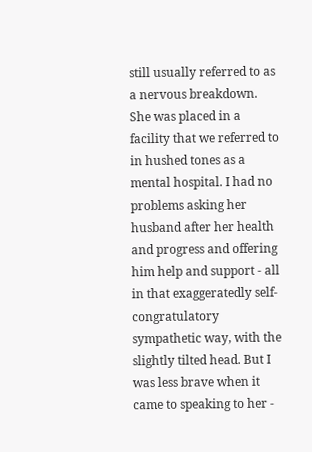still usually referred to as a nervous breakdown. She was placed in a facility that we referred to in hushed tones as a mental hospital. I had no problems asking her husband after her health and progress and offering him help and support - all in that exaggeratedly self-congratulatory sympathetic way, with the slightly tilted head. But I was less brave when it came to speaking to her -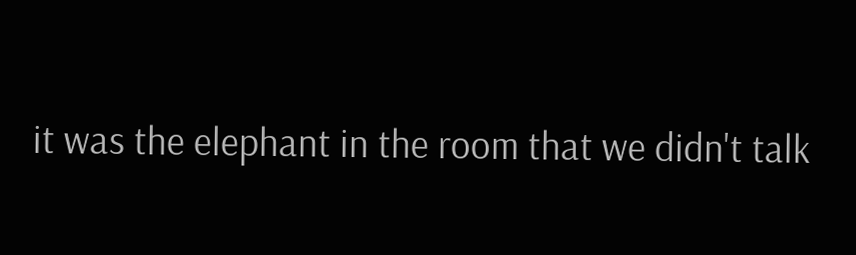it was the elephant in the room that we didn't talk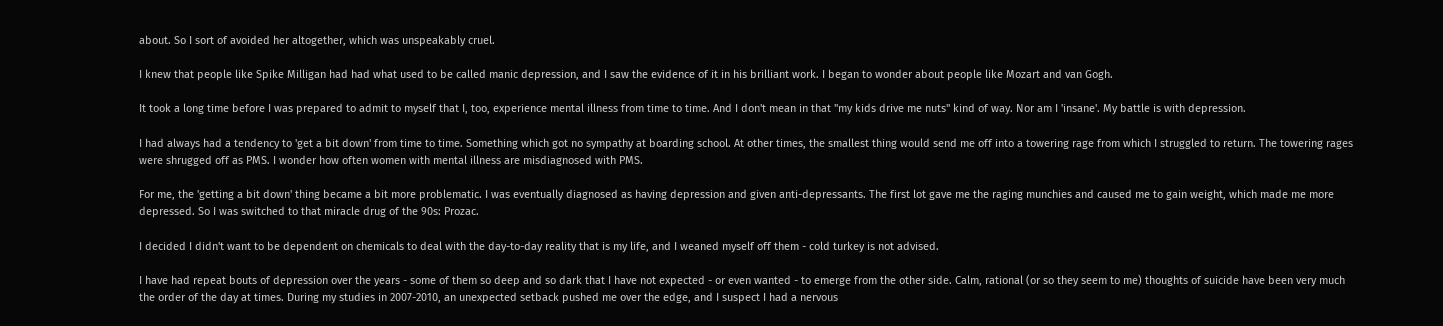about. So I sort of avoided her altogether, which was unspeakably cruel.

I knew that people like Spike Milligan had had what used to be called manic depression, and I saw the evidence of it in his brilliant work. I began to wonder about people like Mozart and van Gogh.

It took a long time before I was prepared to admit to myself that I, too, experience mental illness from time to time. And I don't mean in that "my kids drive me nuts" kind of way. Nor am I 'insane'. My battle is with depression.

I had always had a tendency to 'get a bit down' from time to time. Something which got no sympathy at boarding school. At other times, the smallest thing would send me off into a towering rage from which I struggled to return. The towering rages were shrugged off as PMS. I wonder how often women with mental illness are misdiagnosed with PMS.

For me, the 'getting a bit down' thing became a bit more problematic. I was eventually diagnosed as having depression and given anti-depressants. The first lot gave me the raging munchies and caused me to gain weight, which made me more depressed. So I was switched to that miracle drug of the 90s: Prozac.

I decided I didn't want to be dependent on chemicals to deal with the day-to-day reality that is my life, and I weaned myself off them - cold turkey is not advised.

I have had repeat bouts of depression over the years - some of them so deep and so dark that I have not expected - or even wanted - to emerge from the other side. Calm, rational (or so they seem to me) thoughts of suicide have been very much the order of the day at times. During my studies in 2007-2010, an unexpected setback pushed me over the edge, and I suspect I had a nervous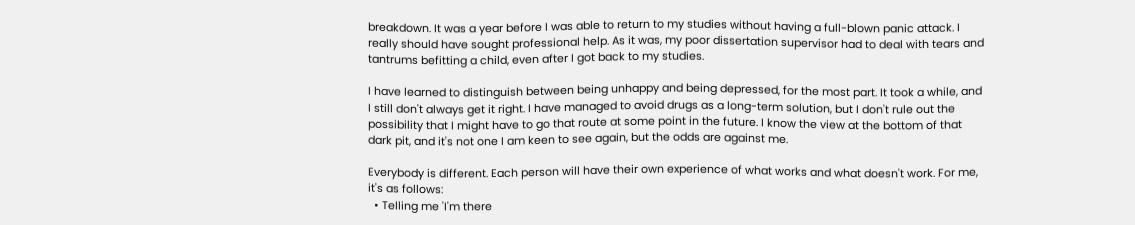breakdown. It was a year before I was able to return to my studies without having a full-blown panic attack. I really should have sought professional help. As it was, my poor dissertation supervisor had to deal with tears and tantrums befitting a child, even after I got back to my studies.

I have learned to distinguish between being unhappy and being depressed, for the most part. It took a while, and I still don't always get it right. I have managed to avoid drugs as a long-term solution, but I don't rule out the possibility that I might have to go that route at some point in the future. I know the view at the bottom of that dark pit, and it's not one I am keen to see again, but the odds are against me.

Everybody is different. Each person will have their own experience of what works and what doesn't work. For me, it's as follows:
  • Telling me 'I'm there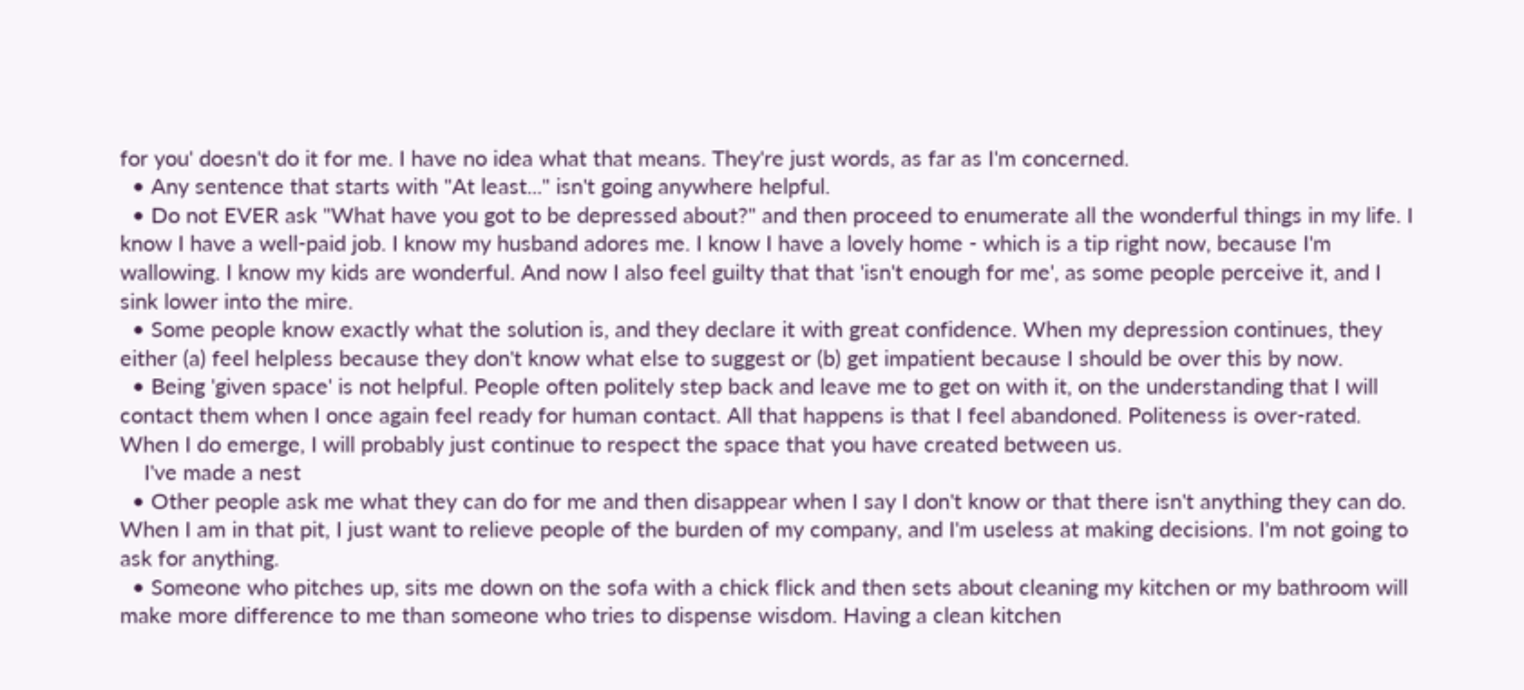for you' doesn't do it for me. I have no idea what that means. They're just words, as far as I'm concerned.
  • Any sentence that starts with "At least..." isn't going anywhere helpful.
  • Do not EVER ask "What have you got to be depressed about?" and then proceed to enumerate all the wonderful things in my life. I know I have a well-paid job. I know my husband adores me. I know I have a lovely home - which is a tip right now, because I'm wallowing. I know my kids are wonderful. And now I also feel guilty that that 'isn't enough for me', as some people perceive it, and I sink lower into the mire.
  • Some people know exactly what the solution is, and they declare it with great confidence. When my depression continues, they either (a) feel helpless because they don't know what else to suggest or (b) get impatient because I should be over this by now.
  • Being 'given space' is not helpful. People often politely step back and leave me to get on with it, on the understanding that I will contact them when I once again feel ready for human contact. All that happens is that I feel abandoned. Politeness is over-rated. When I do emerge, I will probably just continue to respect the space that you have created between us.
    I've made a nest
  • Other people ask me what they can do for me and then disappear when I say I don't know or that there isn't anything they can do. When I am in that pit, I just want to relieve people of the burden of my company, and I'm useless at making decisions. I'm not going to ask for anything.
  • Someone who pitches up, sits me down on the sofa with a chick flick and then sets about cleaning my kitchen or my bathroom will make more difference to me than someone who tries to dispense wisdom. Having a clean kitchen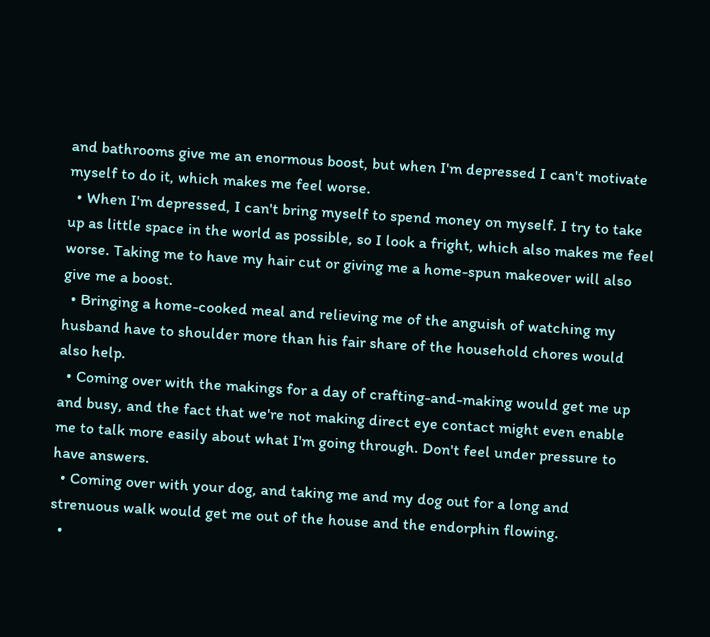and bathrooms give me an enormous boost, but when I'm depressed I can't motivate myself to do it, which makes me feel worse.
  • When I'm depressed, I can't bring myself to spend money on myself. I try to take up as little space in the world as possible, so I look a fright, which also makes me feel worse. Taking me to have my hair cut or giving me a home-spun makeover will also give me a boost.
  • Bringing a home-cooked meal and relieving me of the anguish of watching my husband have to shoulder more than his fair share of the household chores would also help.
  • Coming over with the makings for a day of crafting-and-making would get me up and busy, and the fact that we're not making direct eye contact might even enable me to talk more easily about what I'm going through. Don't feel under pressure to have answers.
  • Coming over with your dog, and taking me and my dog out for a long and strenuous walk would get me out of the house and the endorphin flowing.
  •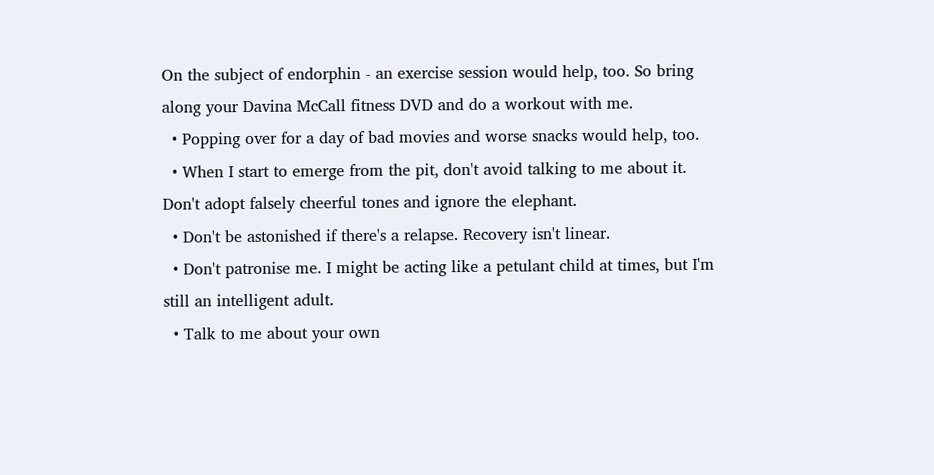On the subject of endorphin - an exercise session would help, too. So bring along your Davina McCall fitness DVD and do a workout with me.
  • Popping over for a day of bad movies and worse snacks would help, too.
  • When I start to emerge from the pit, don't avoid talking to me about it. Don't adopt falsely cheerful tones and ignore the elephant.
  • Don't be astonished if there's a relapse. Recovery isn't linear.
  • Don't patronise me. I might be acting like a petulant child at times, but I'm still an intelligent adult.
  • Talk to me about your own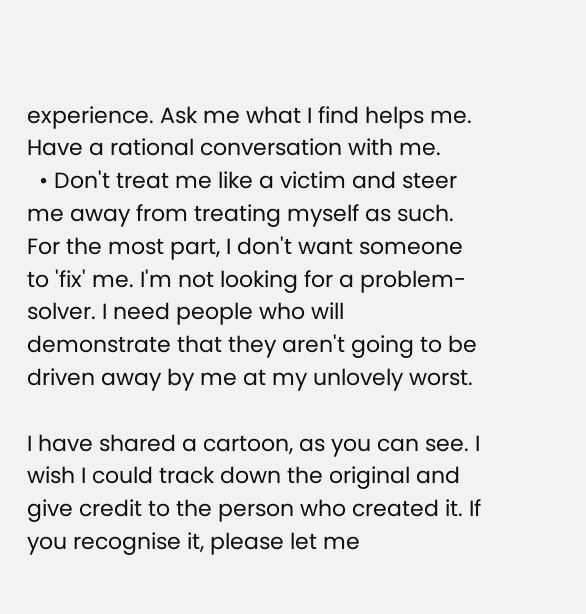experience. Ask me what I find helps me. Have a rational conversation with me.
  • Don't treat me like a victim and steer me away from treating myself as such.
For the most part, I don't want someone to 'fix' me. I'm not looking for a problem-solver. I need people who will demonstrate that they aren't going to be driven away by me at my unlovely worst.

I have shared a cartoon, as you can see. I wish I could track down the original and give credit to the person who created it. If you recognise it, please let me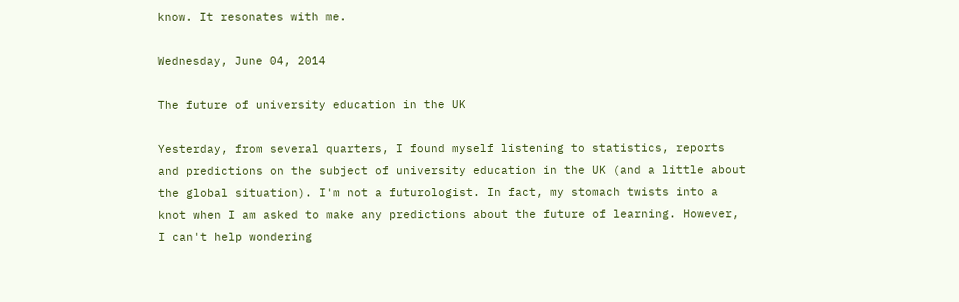know. It resonates with me.

Wednesday, June 04, 2014

The future of university education in the UK

Yesterday, from several quarters, I found myself listening to statistics, reports and predictions on the subject of university education in the UK (and a little about the global situation). I'm not a futurologist. In fact, my stomach twists into a knot when I am asked to make any predictions about the future of learning. However, I can't help wondering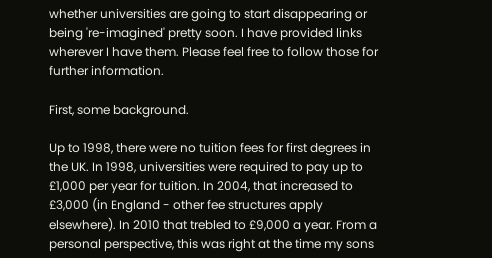whether universities are going to start disappearing or being 're-imagined' pretty soon. I have provided links wherever I have them. Please feel free to follow those for further information.

First, some background.

Up to 1998, there were no tuition fees for first degrees in the UK. In 1998, universities were required to pay up to £1,000 per year for tuition. In 2004, that increased to £3,000 (in England - other fee structures apply elsewhere). In 2010 that trebled to £9,000 a year. From a personal perspective, this was right at the time my sons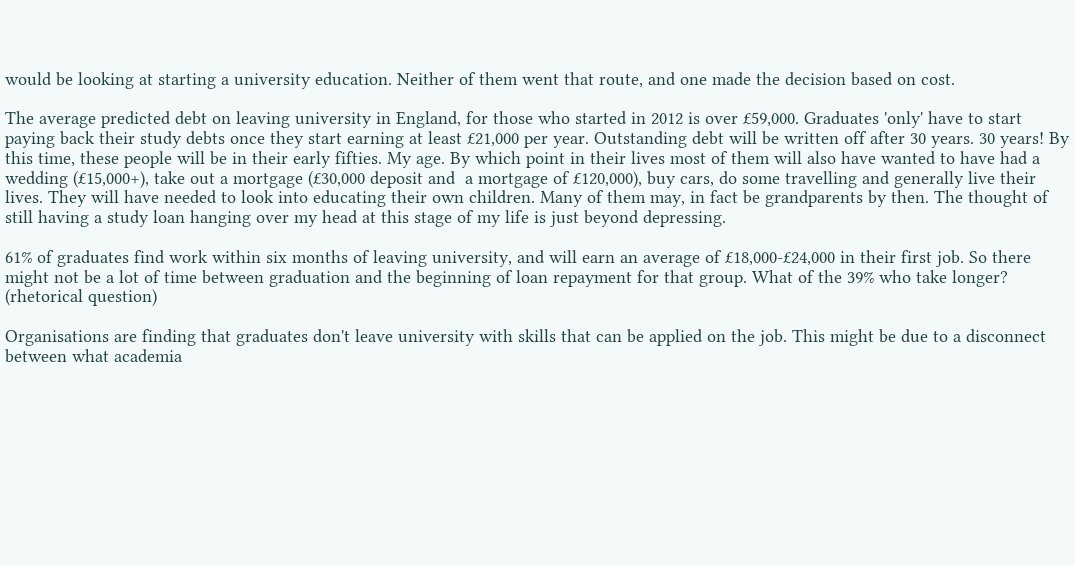would be looking at starting a university education. Neither of them went that route, and one made the decision based on cost.

The average predicted debt on leaving university in England, for those who started in 2012 is over £59,000. Graduates 'only' have to start paying back their study debts once they start earning at least £21,000 per year. Outstanding debt will be written off after 30 years. 30 years! By this time, these people will be in their early fifties. My age. By which point in their lives most of them will also have wanted to have had a wedding (£15,000+), take out a mortgage (£30,000 deposit and  a mortgage of £120,000), buy cars, do some travelling and generally live their lives. They will have needed to look into educating their own children. Many of them may, in fact be grandparents by then. The thought of still having a study loan hanging over my head at this stage of my life is just beyond depressing.

61% of graduates find work within six months of leaving university, and will earn an average of £18,000-£24,000 in their first job. So there might not be a lot of time between graduation and the beginning of loan repayment for that group. What of the 39% who take longer? (rhetorical question)

Organisations are finding that graduates don't leave university with skills that can be applied on the job. This might be due to a disconnect between what academia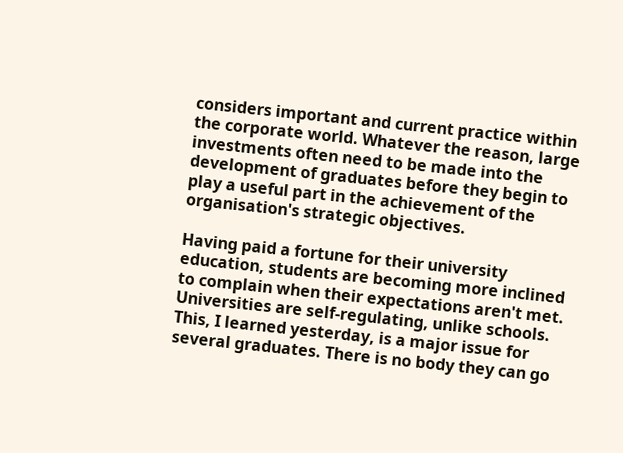considers important and current practice within the corporate world. Whatever the reason, large investments often need to be made into the development of graduates before they begin to play a useful part in the achievement of the organisation's strategic objectives.

Having paid a fortune for their university education, students are becoming more inclined to complain when their expectations aren't met. Universities are self-regulating, unlike schools. This, I learned yesterday, is a major issue for several graduates. There is no body they can go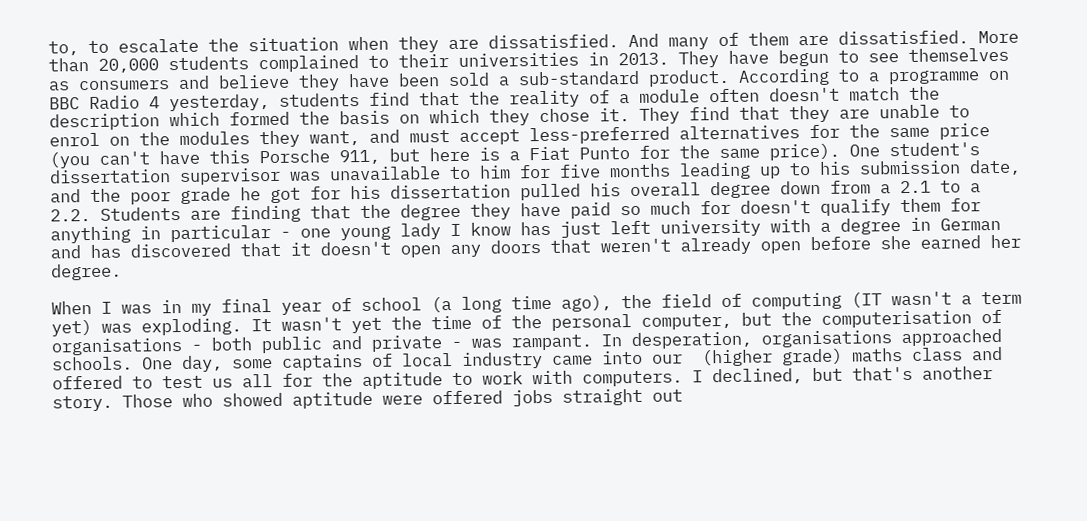to, to escalate the situation when they are dissatisfied. And many of them are dissatisfied. More than 20,000 students complained to their universities in 2013. They have begun to see themselves as consumers and believe they have been sold a sub-standard product. According to a programme on BBC Radio 4 yesterday, students find that the reality of a module often doesn't match the description which formed the basis on which they chose it. They find that they are unable to enrol on the modules they want, and must accept less-preferred alternatives for the same price (you can't have this Porsche 911, but here is a Fiat Punto for the same price). One student's dissertation supervisor was unavailable to him for five months leading up to his submission date, and the poor grade he got for his dissertation pulled his overall degree down from a 2.1 to a 2.2. Students are finding that the degree they have paid so much for doesn't qualify them for anything in particular - one young lady I know has just left university with a degree in German and has discovered that it doesn't open any doors that weren't already open before she earned her degree.

When I was in my final year of school (a long time ago), the field of computing (IT wasn't a term yet) was exploding. It wasn't yet the time of the personal computer, but the computerisation of  organisations - both public and private - was rampant. In desperation, organisations approached schools. One day, some captains of local industry came into our  (higher grade) maths class and offered to test us all for the aptitude to work with computers. I declined, but that's another story. Those who showed aptitude were offered jobs straight out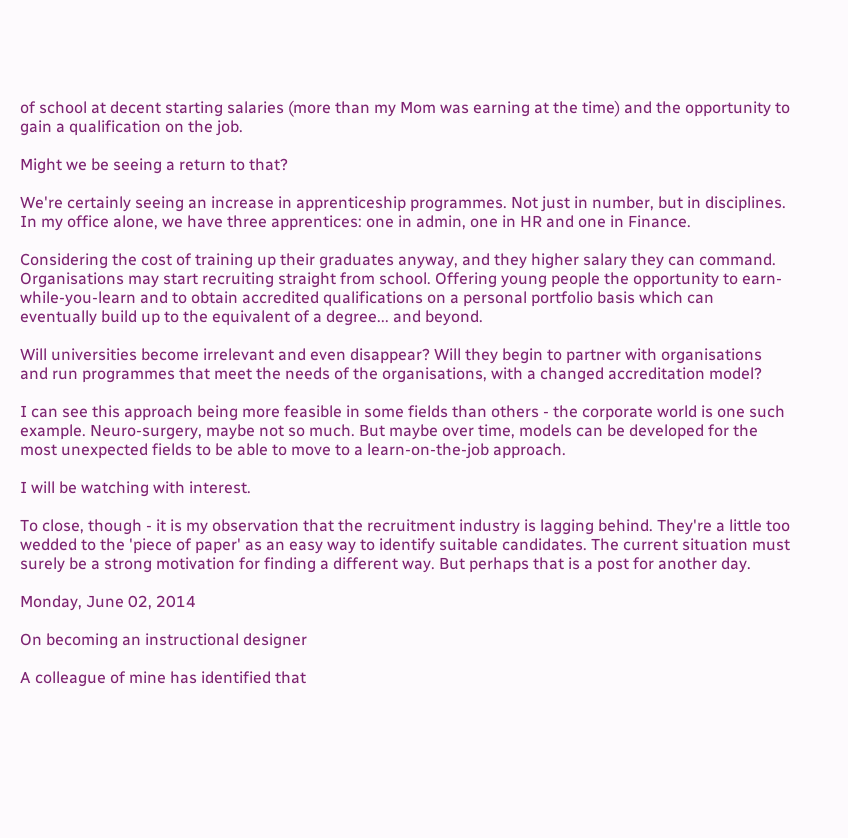of school at decent starting salaries (more than my Mom was earning at the time) and the opportunity to gain a qualification on the job.

Might we be seeing a return to that?

We're certainly seeing an increase in apprenticeship programmes. Not just in number, but in disciplines. In my office alone, we have three apprentices: one in admin, one in HR and one in Finance.

Considering the cost of training up their graduates anyway, and they higher salary they can command. Organisations may start recruiting straight from school. Offering young people the opportunity to earn-while-you-learn and to obtain accredited qualifications on a personal portfolio basis which can eventually build up to the equivalent of a degree... and beyond.

Will universities become irrelevant and even disappear? Will they begin to partner with organisations and run programmes that meet the needs of the organisations, with a changed accreditation model?

I can see this approach being more feasible in some fields than others - the corporate world is one such example. Neuro-surgery, maybe not so much. But maybe over time, models can be developed for the most unexpected fields to be able to move to a learn-on-the-job approach.

I will be watching with interest.

To close, though - it is my observation that the recruitment industry is lagging behind. They're a little too wedded to the 'piece of paper' as an easy way to identify suitable candidates. The current situation must surely be a strong motivation for finding a different way. But perhaps that is a post for another day.

Monday, June 02, 2014

On becoming an instructional designer

A colleague of mine has identified that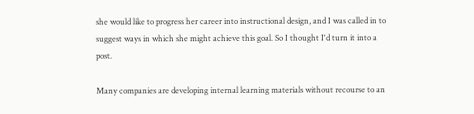she would like to progress her career into instructional design, and I was called in to suggest ways in which she might achieve this goal. So I thought I'd turn it into a post.

Many companies are developing internal learning materials without recourse to an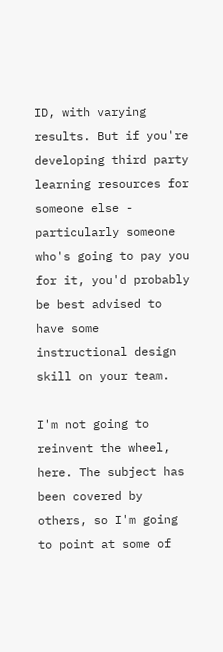ID, with varying results. But if you're developing third party learning resources for someone else - particularly someone who's going to pay you for it, you'd probably be best advised to have some instructional design skill on your team.

I'm not going to reinvent the wheel, here. The subject has been covered by others, so I'm going to point at some of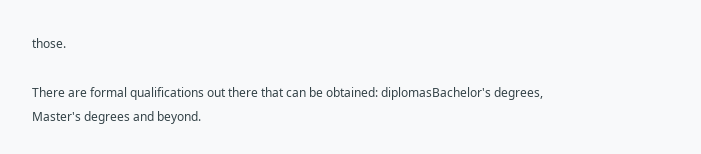those.

There are formal qualifications out there that can be obtained: diplomasBachelor's degrees, Master's degrees and beyond.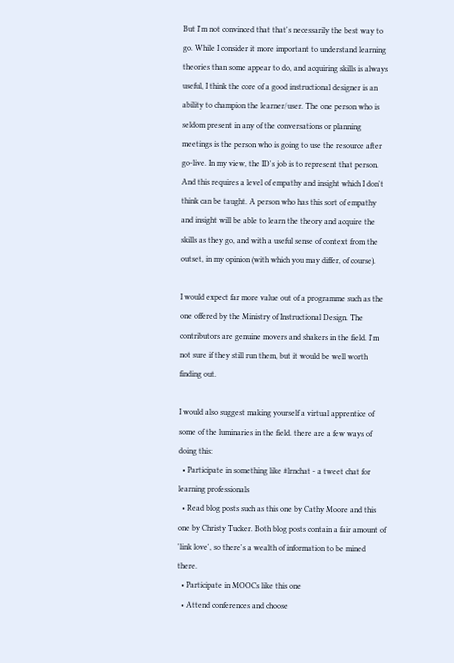But I'm not convinced that that's necessarily the best way to go. While I consider it more important to understand learning theories than some appear to do, and acquiring skills is always useful, I think the core of a good instructional designer is an ability to champion the learner/user. The one person who is seldom present in any of the conversations or planning meetings is the person who is going to use the resource after go-live. In my view, the ID's job is to represent that person. And this requires a level of empathy and insight which I don't think can be taught. A person who has this sort of empathy and insight will be able to learn the theory and acquire the skills as they go, and with a useful sense of context from the outset, in my opinion (with which you may differ, of course).

I would expect far more value out of a programme such as the one offered by the Ministry of Instructional Design. The contributors are genuine movers and shakers in the field. I'm not sure if they still run them, but it would be well worth finding out.

I would also suggest making yourself a virtual apprentice of some of the luminaries in the field. there are a few ways of doing this:
  • Participate in something like #lrnchat - a tweet chat for learning professionals
  • Read blog posts such as this one by Cathy Moore and this one by Christy Tucker. Both blog posts contain a fair amount of 'link love', so there's a wealth of information to be mined there.
  • Participate in MOOCs like this one
  • Attend conferences and choose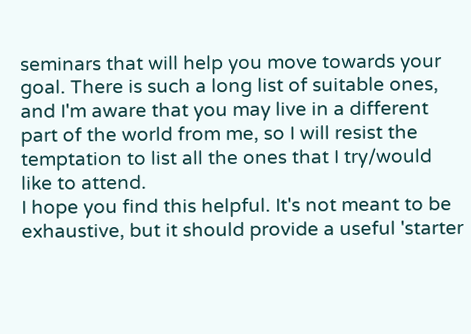seminars that will help you move towards your goal. There is such a long list of suitable ones, and I'm aware that you may live in a different part of the world from me, so I will resist the temptation to list all the ones that I try/would like to attend.
I hope you find this helpful. It's not meant to be exhaustive, but it should provide a useful 'starter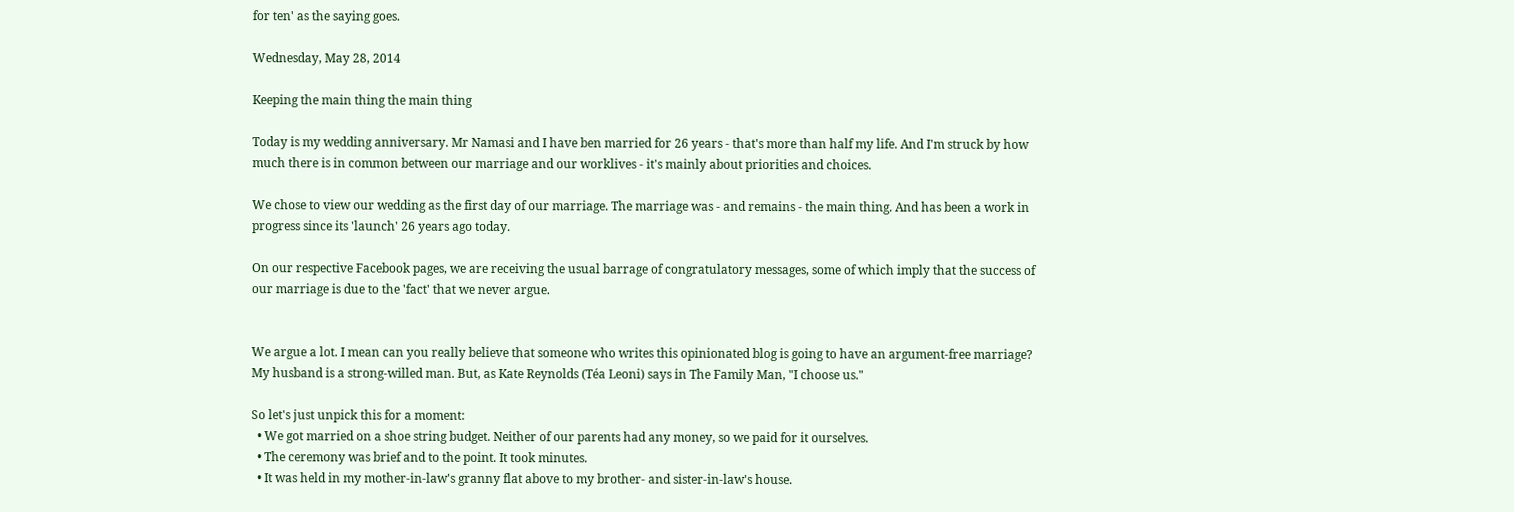for ten' as the saying goes.

Wednesday, May 28, 2014

Keeping the main thing the main thing

Today is my wedding anniversary. Mr Namasi and I have ben married for 26 years - that's more than half my life. And I'm struck by how much there is in common between our marriage and our worklives - it's mainly about priorities and choices.

We chose to view our wedding as the first day of our marriage. The marriage was - and remains - the main thing. And has been a work in progress since its 'launch' 26 years ago today.

On our respective Facebook pages, we are receiving the usual barrage of congratulatory messages, some of which imply that the success of our marriage is due to the 'fact' that we never argue.


We argue a lot. I mean can you really believe that someone who writes this opinionated blog is going to have an argument-free marriage? My husband is a strong-willed man. But, as Kate Reynolds (Téa Leoni) says in The Family Man, "I choose us."

So let's just unpick this for a moment:
  • We got married on a shoe string budget. Neither of our parents had any money, so we paid for it ourselves.
  • The ceremony was brief and to the point. It took minutes.
  • It was held in my mother-in-law's granny flat above to my brother- and sister-in-law's house.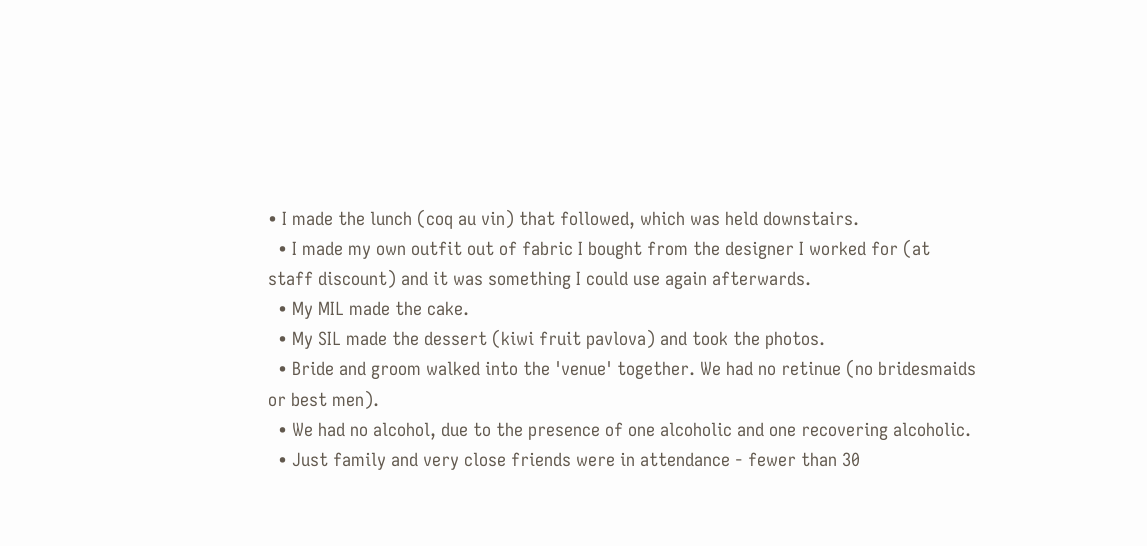• I made the lunch (coq au vin) that followed, which was held downstairs.
  • I made my own outfit out of fabric I bought from the designer I worked for (at staff discount) and it was something I could use again afterwards.
  • My MIL made the cake.
  • My SIL made the dessert (kiwi fruit pavlova) and took the photos.
  • Bride and groom walked into the 'venue' together. We had no retinue (no bridesmaids or best men).
  • We had no alcohol, due to the presence of one alcoholic and one recovering alcoholic.
  • Just family and very close friends were in attendance - fewer than 30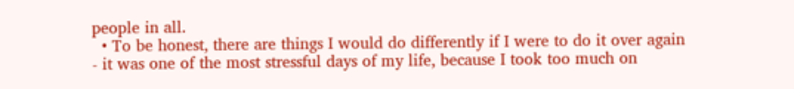people in all.
  • To be honest, there are things I would do differently if I were to do it over again - it was one of the most stressful days of my life, because I took too much on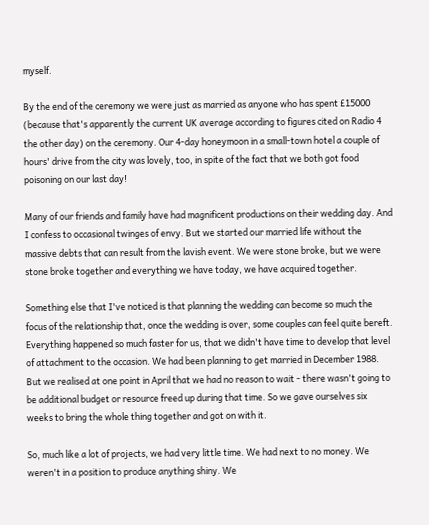myself.

By the end of the ceremony we were just as married as anyone who has spent £15000 (because that's apparently the current UK average according to figures cited on Radio 4 the other day) on the ceremony. Our 4-day honeymoon in a small-town hotel a couple of hours' drive from the city was lovely, too, in spite of the fact that we both got food poisoning on our last day!

Many of our friends and family have had magnificent productions on their wedding day. And I confess to occasional twinges of envy. But we started our married life without the massive debts that can result from the lavish event. We were stone broke, but we were stone broke together and everything we have today, we have acquired together.

Something else that I've noticed is that planning the wedding can become so much the focus of the relationship that, once the wedding is over, some couples can feel quite bereft. Everything happened so much faster for us, that we didn't have time to develop that level of attachment to the occasion. We had been planning to get married in December 1988. But we realised at one point in April that we had no reason to wait - there wasn't going to be additional budget or resource freed up during that time. So we gave ourselves six weeks to bring the whole thing together and got on with it.

So, much like a lot of projects, we had very little time. We had next to no money. We weren't in a position to produce anything shiny. We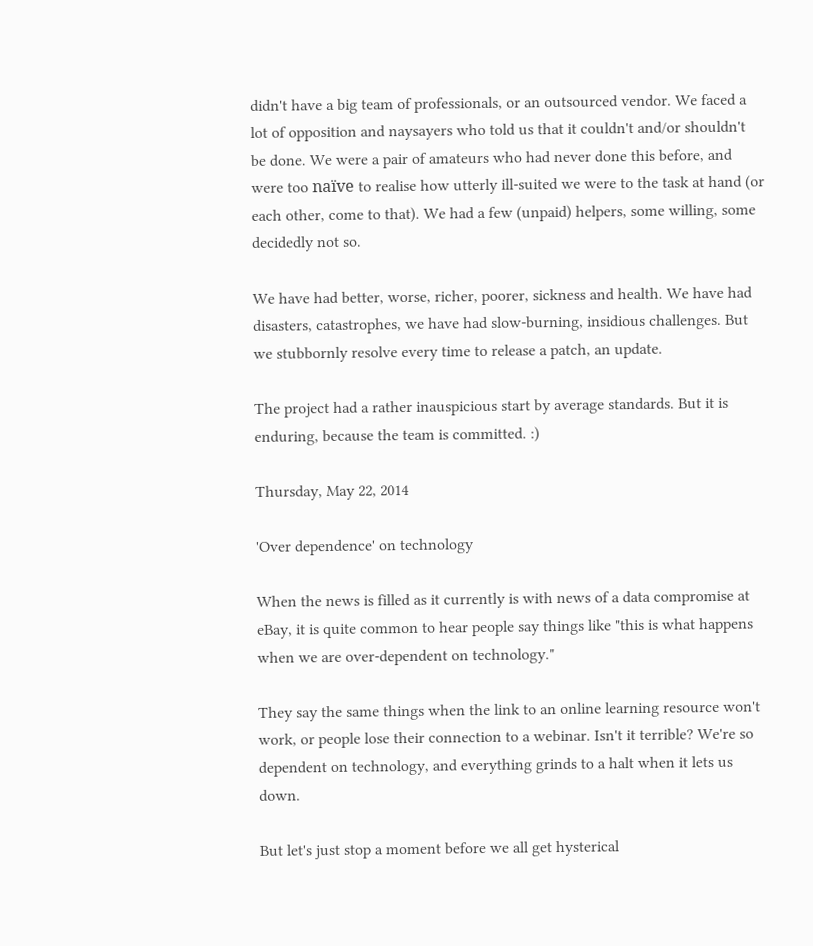didn't have a big team of professionals, or an outsourced vendor. We faced a lot of opposition and naysayers who told us that it couldn't and/or shouldn't be done. We were a pair of amateurs who had never done this before, and were too naïve to realise how utterly ill-suited we were to the task at hand (or each other, come to that). We had a few (unpaid) helpers, some willing, some decidedly not so.

We have had better, worse, richer, poorer, sickness and health. We have had disasters, catastrophes, we have had slow-burning, insidious challenges. But we stubbornly resolve every time to release a patch, an update.

The project had a rather inauspicious start by average standards. But it is enduring, because the team is committed. :)

Thursday, May 22, 2014

'Over dependence' on technology

When the news is filled as it currently is with news of a data compromise at eBay, it is quite common to hear people say things like "this is what happens when we are over-dependent on technology."

They say the same things when the link to an online learning resource won't work, or people lose their connection to a webinar. Isn't it terrible? We're so dependent on technology, and everything grinds to a halt when it lets us down.

But let's just stop a moment before we all get hysterical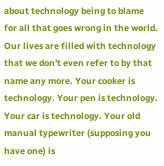about technology being to blame for all that goes wrong in the world. Our lives are filled with technology that we don't even refer to by that name any more. Your cooker is technology. Your pen is technology. Your car is technology. Your old manual typewriter (supposing you have one) is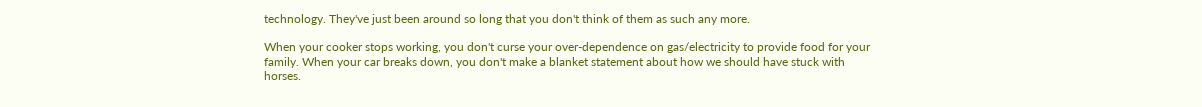technology. They've just been around so long that you don't think of them as such any more.

When your cooker stops working, you don't curse your over-dependence on gas/electricity to provide food for your family. When your car breaks down, you don't make a blanket statement about how we should have stuck with horses.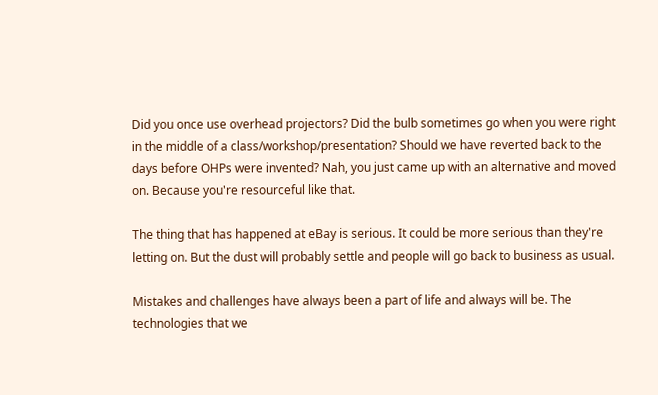Did you once use overhead projectors? Did the bulb sometimes go when you were right in the middle of a class/workshop/presentation? Should we have reverted back to the days before OHPs were invented? Nah, you just came up with an alternative and moved on. Because you're resourceful like that.

The thing that has happened at eBay is serious. It could be more serious than they're letting on. But the dust will probably settle and people will go back to business as usual.

Mistakes and challenges have always been a part of life and always will be. The technologies that we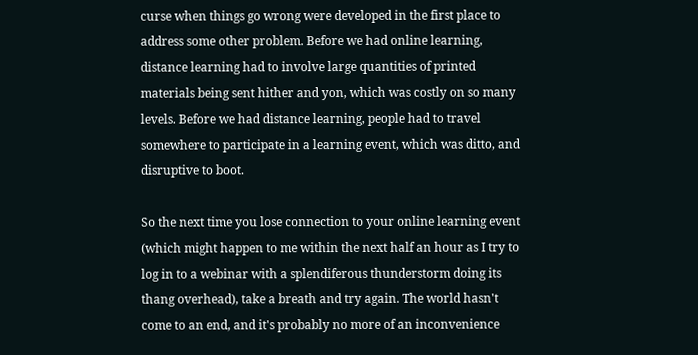curse when things go wrong were developed in the first place to address some other problem. Before we had online learning, distance learning had to involve large quantities of printed materials being sent hither and yon, which was costly on so many levels. Before we had distance learning, people had to travel somewhere to participate in a learning event, which was ditto, and disruptive to boot.

So the next time you lose connection to your online learning event (which might happen to me within the next half an hour as I try to log in to a webinar with a splendiferous thunderstorm doing its thang overhead), take a breath and try again. The world hasn't come to an end, and it's probably no more of an inconvenience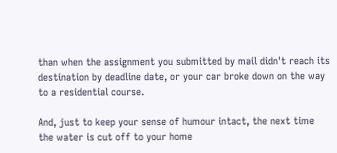than when the assignment you submitted by mail didn't reach its destination by deadline date, or your car broke down on the way to a residential course.

And, just to keep your sense of humour intact, the next time the water is cut off to your home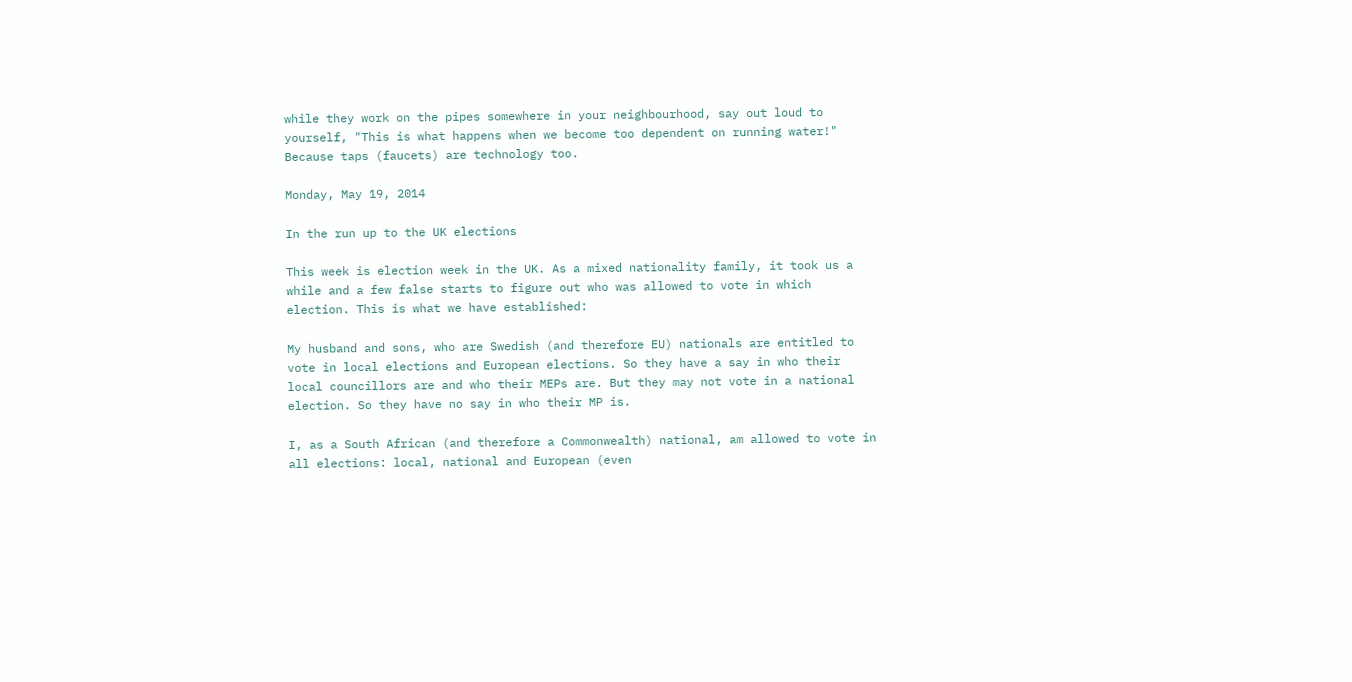while they work on the pipes somewhere in your neighbourhood, say out loud to yourself, "This is what happens when we become too dependent on running water!" Because taps (faucets) are technology too.

Monday, May 19, 2014

In the run up to the UK elections

This week is election week in the UK. As a mixed nationality family, it took us a while and a few false starts to figure out who was allowed to vote in which election. This is what we have established:

My husband and sons, who are Swedish (and therefore EU) nationals are entitled to vote in local elections and European elections. So they have a say in who their local councillors are and who their MEPs are. But they may not vote in a national election. So they have no say in who their MP is.

I, as a South African (and therefore a Commonwealth) national, am allowed to vote in all elections: local, national and European (even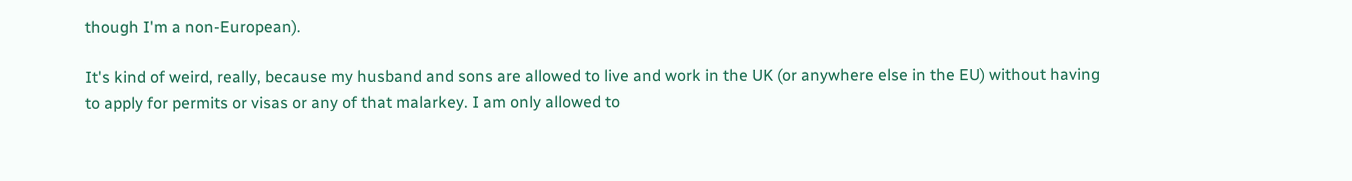though I'm a non-European).

It's kind of weird, really, because my husband and sons are allowed to live and work in the UK (or anywhere else in the EU) without having to apply for permits or visas or any of that malarkey. I am only allowed to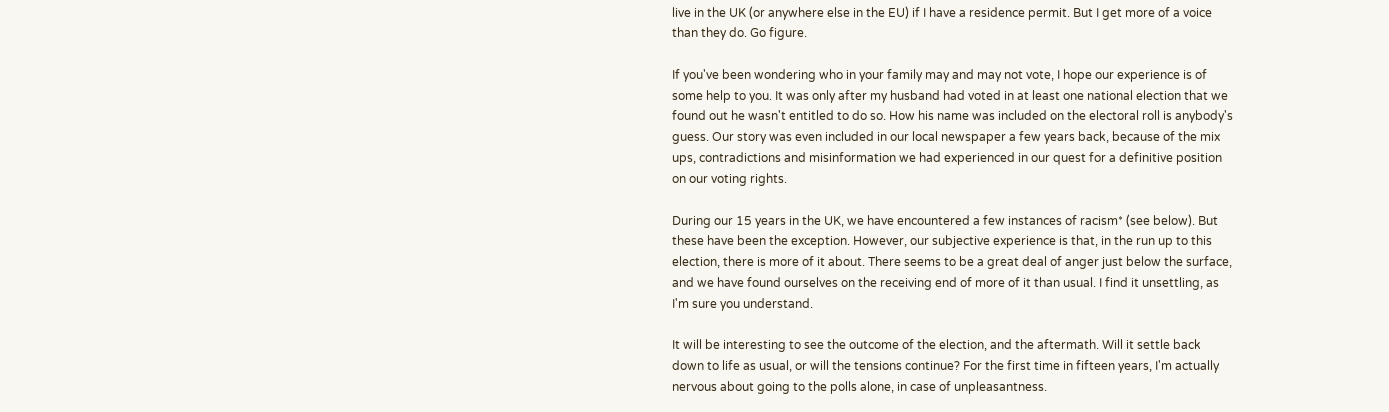live in the UK (or anywhere else in the EU) if I have a residence permit. But I get more of a voice than they do. Go figure.

If you've been wondering who in your family may and may not vote, I hope our experience is of some help to you. It was only after my husband had voted in at least one national election that we found out he wasn't entitled to do so. How his name was included on the electoral roll is anybody's guess. Our story was even included in our local newspaper a few years back, because of the mix ups, contradictions and misinformation we had experienced in our quest for a definitive position on our voting rights.

During our 15 years in the UK, we have encountered a few instances of racism* (see below). But these have been the exception. However, our subjective experience is that, in the run up to this election, there is more of it about. There seems to be a great deal of anger just below the surface, and we have found ourselves on the receiving end of more of it than usual. I find it unsettling, as I'm sure you understand.

It will be interesting to see the outcome of the election, and the aftermath. Will it settle back down to life as usual, or will the tensions continue? For the first time in fifteen years, I'm actually nervous about going to the polls alone, in case of unpleasantness.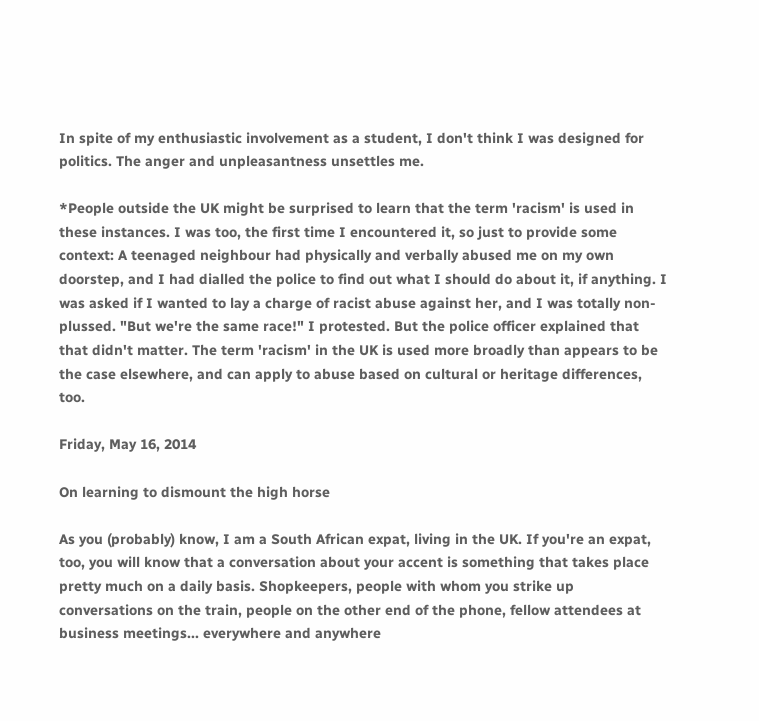In spite of my enthusiastic involvement as a student, I don't think I was designed for politics. The anger and unpleasantness unsettles me.

*People outside the UK might be surprised to learn that the term 'racism' is used in these instances. I was too, the first time I encountered it, so just to provide some context: A teenaged neighbour had physically and verbally abused me on my own doorstep, and I had dialled the police to find out what I should do about it, if anything. I was asked if I wanted to lay a charge of racist abuse against her, and I was totally non-plussed. "But we're the same race!" I protested. But the police officer explained that that didn't matter. The term 'racism' in the UK is used more broadly than appears to be the case elsewhere, and can apply to abuse based on cultural or heritage differences, too.

Friday, May 16, 2014

On learning to dismount the high horse

As you (probably) know, I am a South African expat, living in the UK. If you're an expat, too, you will know that a conversation about your accent is something that takes place pretty much on a daily basis. Shopkeepers, people with whom you strike up conversations on the train, people on the other end of the phone, fellow attendees at business meetings... everywhere and anywhere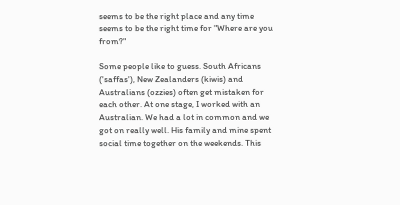seems to be the right place and any time seems to be the right time for "Where are you from?"

Some people like to guess. South Africans ('saffas'), New Zealanders (kiwis) and Australians (ozzies) often get mistaken for each other. At one stage, I worked with an Australian. We had a lot in common and we got on really well. His family and mine spent social time together on the weekends. This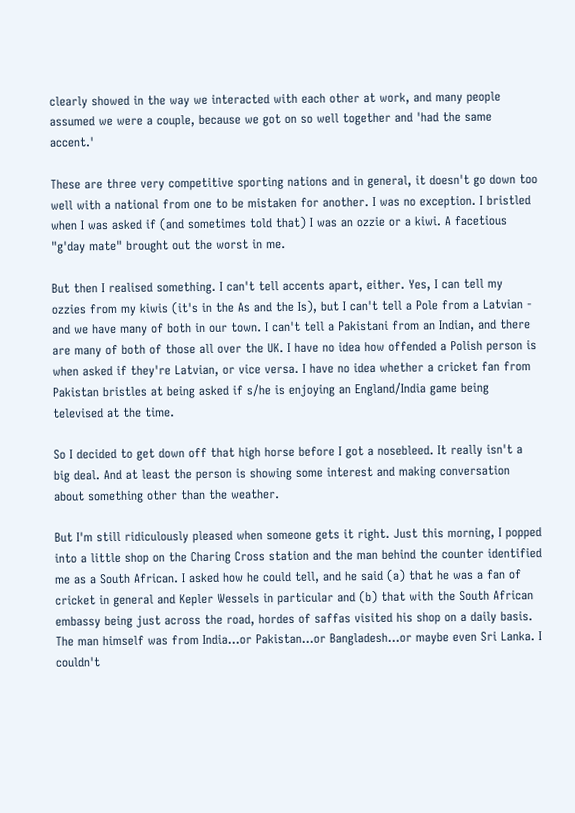clearly showed in the way we interacted with each other at work, and many people assumed we were a couple, because we got on so well together and 'had the same accent.'

These are three very competitive sporting nations and in general, it doesn't go down too well with a national from one to be mistaken for another. I was no exception. I bristled when I was asked if (and sometimes told that) I was an ozzie or a kiwi. A facetious "g'day mate" brought out the worst in me.

But then I realised something. I can't tell accents apart, either. Yes, I can tell my ozzies from my kiwis (it's in the As and the Is), but I can't tell a Pole from a Latvian - and we have many of both in our town. I can't tell a Pakistani from an Indian, and there are many of both of those all over the UK. I have no idea how offended a Polish person is when asked if they're Latvian, or vice versa. I have no idea whether a cricket fan from Pakistan bristles at being asked if s/he is enjoying an England/India game being televised at the time.

So I decided to get down off that high horse before I got a nosebleed. It really isn't a big deal. And at least the person is showing some interest and making conversation about something other than the weather.

But I'm still ridiculously pleased when someone gets it right. Just this morning, I popped into a little shop on the Charing Cross station and the man behind the counter identified me as a South African. I asked how he could tell, and he said (a) that he was a fan of cricket in general and Kepler Wessels in particular and (b) that with the South African embassy being just across the road, hordes of saffas visited his shop on a daily basis. The man himself was from India...or Pakistan...or Bangladesh...or maybe even Sri Lanka. I couldn't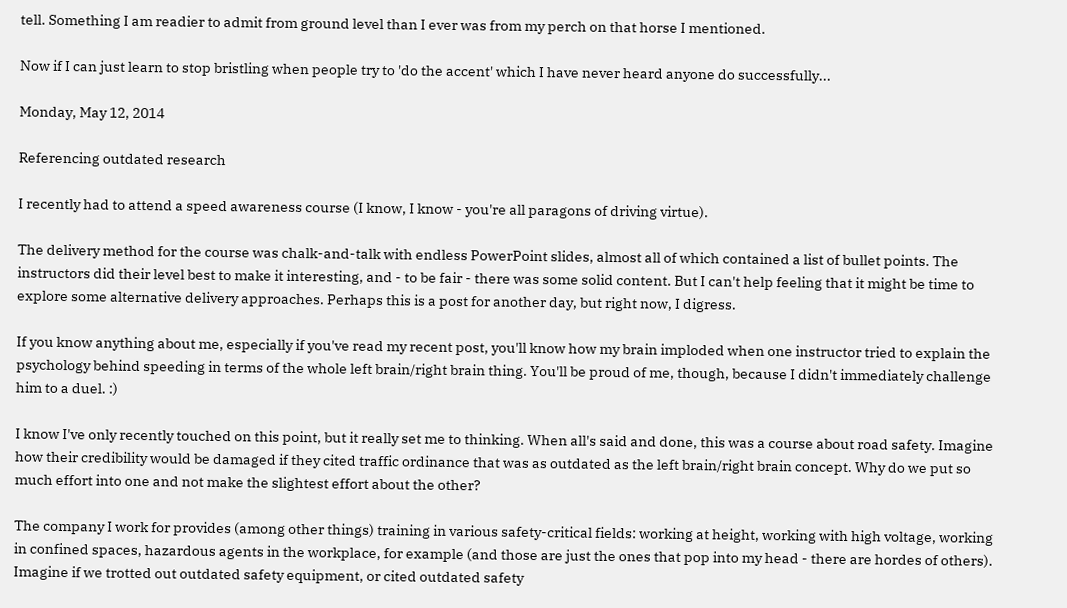tell. Something I am readier to admit from ground level than I ever was from my perch on that horse I mentioned.

Now if I can just learn to stop bristling when people try to 'do the accent' which I have never heard anyone do successfully...

Monday, May 12, 2014

Referencing outdated research

I recently had to attend a speed awareness course (I know, I know - you're all paragons of driving virtue).

The delivery method for the course was chalk-and-talk with endless PowerPoint slides, almost all of which contained a list of bullet points. The instructors did their level best to make it interesting, and - to be fair - there was some solid content. But I can't help feeling that it might be time to explore some alternative delivery approaches. Perhaps this is a post for another day, but right now, I digress.

If you know anything about me, especially if you've read my recent post, you'll know how my brain imploded when one instructor tried to explain the psychology behind speeding in terms of the whole left brain/right brain thing. You'll be proud of me, though, because I didn't immediately challenge him to a duel. :)

I know I've only recently touched on this point, but it really set me to thinking. When all's said and done, this was a course about road safety. Imagine how their credibility would be damaged if they cited traffic ordinance that was as outdated as the left brain/right brain concept. Why do we put so much effort into one and not make the slightest effort about the other?

The company I work for provides (among other things) training in various safety-critical fields: working at height, working with high voltage, working in confined spaces, hazardous agents in the workplace, for example (and those are just the ones that pop into my head - there are hordes of others). Imagine if we trotted out outdated safety equipment, or cited outdated safety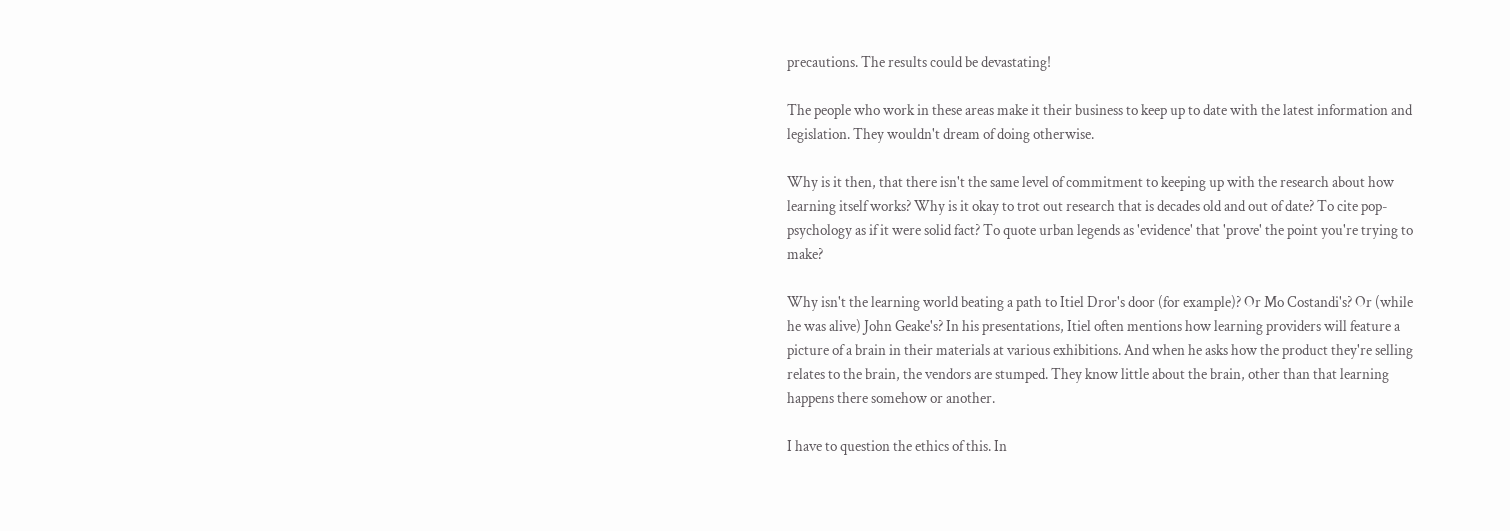precautions. The results could be devastating!

The people who work in these areas make it their business to keep up to date with the latest information and legislation. They wouldn't dream of doing otherwise.

Why is it then, that there isn't the same level of commitment to keeping up with the research about how learning itself works? Why is it okay to trot out research that is decades old and out of date? To cite pop-psychology as if it were solid fact? To quote urban legends as 'evidence' that 'prove' the point you're trying to make?

Why isn't the learning world beating a path to Itiel Dror's door (for example)? Or Mo Costandi's? Or (while he was alive) John Geake's? In his presentations, Itiel often mentions how learning providers will feature a picture of a brain in their materials at various exhibitions. And when he asks how the product they're selling relates to the brain, the vendors are stumped. They know little about the brain, other than that learning happens there somehow or another.

I have to question the ethics of this. In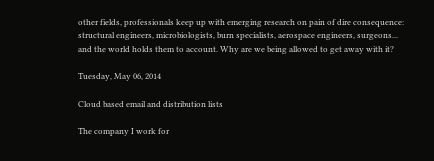other fields, professionals keep up with emerging research on pain of dire consequence: structural engineers, microbiologists, burn specialists, aerospace engineers, surgeons... and the world holds them to account. Why are we being allowed to get away with it?

Tuesday, May 06, 2014

Cloud based email and distribution lists

The company I work for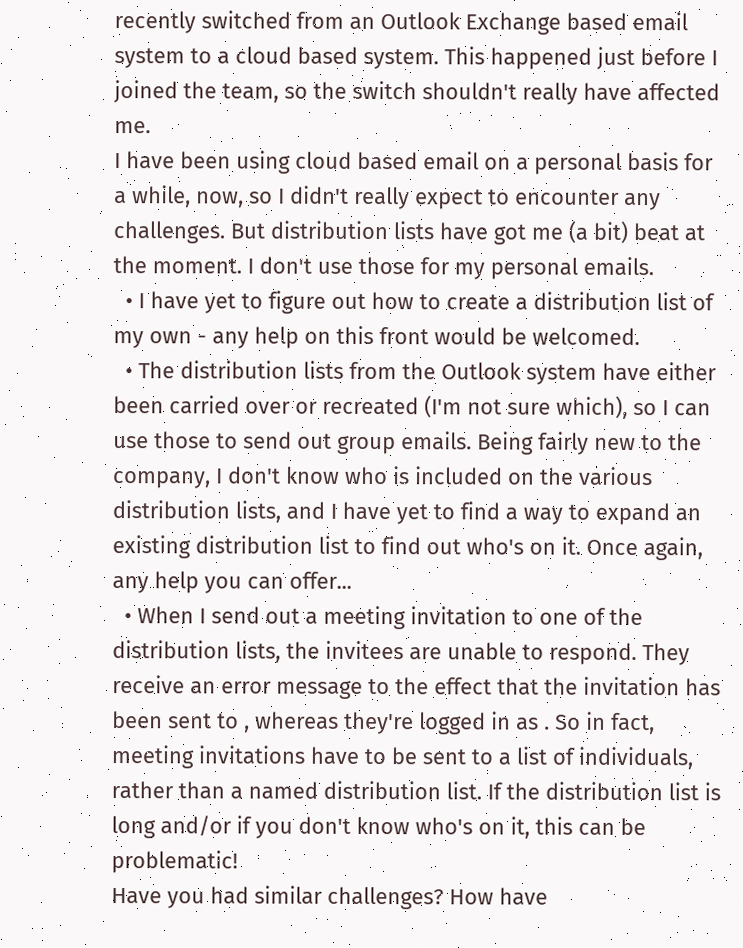recently switched from an Outlook Exchange based email system to a cloud based system. This happened just before I joined the team, so the switch shouldn't really have affected me.
I have been using cloud based email on a personal basis for a while, now, so I didn't really expect to encounter any challenges. But distribution lists have got me (a bit) beat at the moment. I don't use those for my personal emails.
  • I have yet to figure out how to create a distribution list of my own - any help on this front would be welcomed.
  • The distribution lists from the Outlook system have either been carried over or recreated (I'm not sure which), so I can use those to send out group emails. Being fairly new to the company, I don't know who is included on the various distribution lists, and I have yet to find a way to expand an existing distribution list to find out who's on it. Once again, any help you can offer...
  • When I send out a meeting invitation to one of the distribution lists, the invitees are unable to respond. They receive an error message to the effect that the invitation has been sent to , whereas they're logged in as . So in fact, meeting invitations have to be sent to a list of individuals, rather than a named distribution list. If the distribution list is long and/or if you don't know who's on it, this can be problematic!
Have you had similar challenges? How have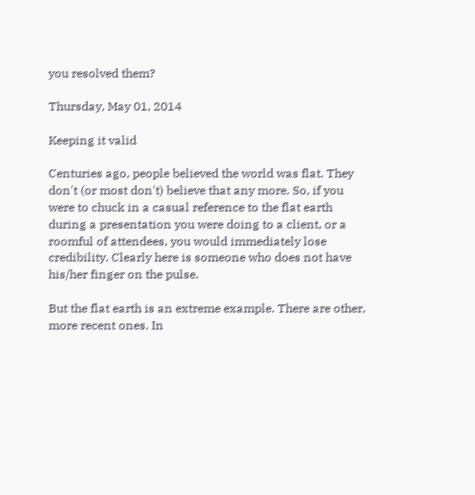you resolved them?

Thursday, May 01, 2014

Keeping it valid

Centuries ago, people believed the world was flat. They don't (or most don't) believe that any more. So, if you were to chuck in a casual reference to the flat earth during a presentation you were doing to a client, or a roomful of attendees, you would immediately lose credibility. Clearly here is someone who does not have his/her finger on the pulse.

But the flat earth is an extreme example. There are other, more recent ones. In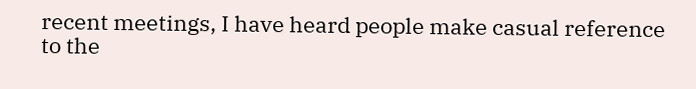recent meetings, I have heard people make casual reference to the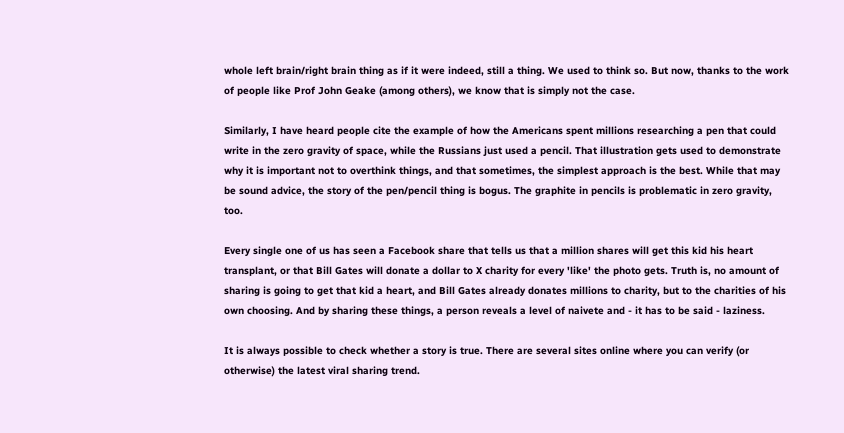whole left brain/right brain thing as if it were indeed, still a thing. We used to think so. But now, thanks to the work of people like Prof John Geake (among others), we know that is simply not the case.

Similarly, I have heard people cite the example of how the Americans spent millions researching a pen that could write in the zero gravity of space, while the Russians just used a pencil. That illustration gets used to demonstrate why it is important not to overthink things, and that sometimes, the simplest approach is the best. While that may be sound advice, the story of the pen/pencil thing is bogus. The graphite in pencils is problematic in zero gravity, too.

Every single one of us has seen a Facebook share that tells us that a million shares will get this kid his heart transplant, or that Bill Gates will donate a dollar to X charity for every 'like' the photo gets. Truth is, no amount of sharing is going to get that kid a heart, and Bill Gates already donates millions to charity, but to the charities of his own choosing. And by sharing these things, a person reveals a level of naivete and - it has to be said - laziness.

It is always possible to check whether a story is true. There are several sites online where you can verify (or otherwise) the latest viral sharing trend.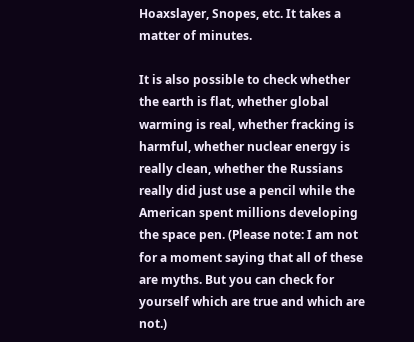Hoaxslayer, Snopes, etc. It takes a matter of minutes.

It is also possible to check whether the earth is flat, whether global warming is real, whether fracking is harmful, whether nuclear energy is really clean, whether the Russians really did just use a pencil while the American spent millions developing the space pen. (Please note: I am not for a moment saying that all of these are myths. But you can check for yourself which are true and which are not.)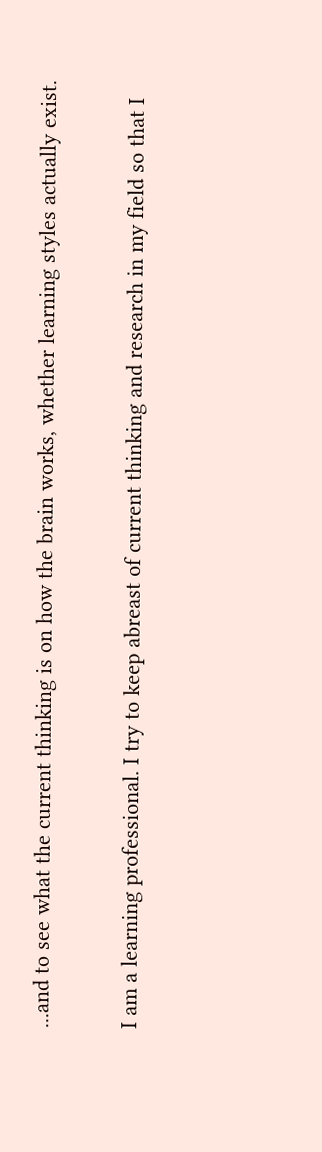...and to see what the current thinking is on how the brain works, whether learning styles actually exist.

I am a learning professional. I try to keep abreast of current thinking and research in my field so that I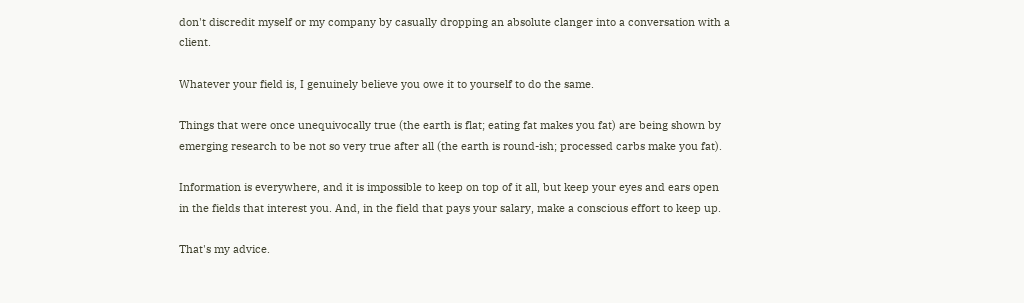don't discredit myself or my company by casually dropping an absolute clanger into a conversation with a client.

Whatever your field is, I genuinely believe you owe it to yourself to do the same.

Things that were once unequivocally true (the earth is flat; eating fat makes you fat) are being shown by emerging research to be not so very true after all (the earth is round-ish; processed carbs make you fat).

Information is everywhere, and it is impossible to keep on top of it all, but keep your eyes and ears open in the fields that interest you. And, in the field that pays your salary, make a conscious effort to keep up.

That's my advice.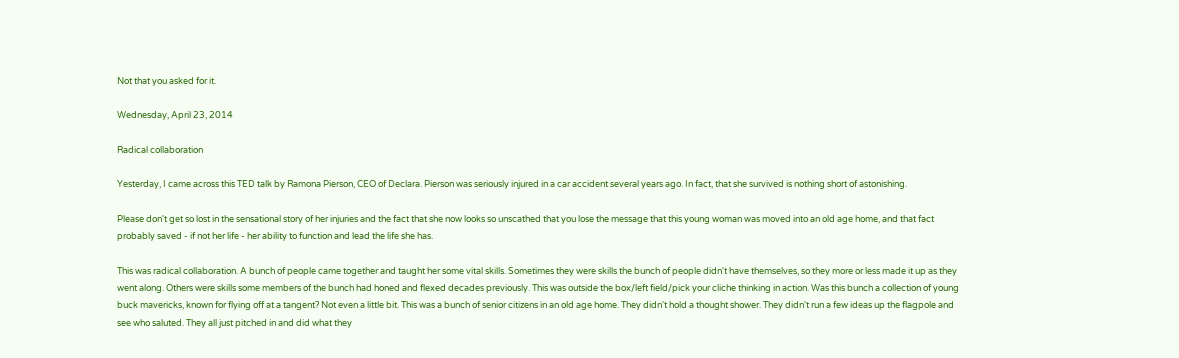Not that you asked for it.

Wednesday, April 23, 2014

Radical collaboration

Yesterday, I came across this TED talk by Ramona Pierson, CEO of Declara. Pierson was seriously injured in a car accident several years ago. In fact, that she survived is nothing short of astonishing.

Please don't get so lost in the sensational story of her injuries and the fact that she now looks so unscathed that you lose the message that this young woman was moved into an old age home, and that fact probably saved - if not her life - her ability to function and lead the life she has.

This was radical collaboration. A bunch of people came together and taught her some vital skills. Sometimes they were skills the bunch of people didn't have themselves, so they more or less made it up as they went along. Others were skills some members of the bunch had honed and flexed decades previously. This was outside the box/left field/pick your cliche thinking in action. Was this bunch a collection of young buck mavericks, known for flying off at a tangent? Not even a little bit. This was a bunch of senior citizens in an old age home. They didn't hold a thought shower. They didn't run a few ideas up the flagpole and see who saluted. They all just pitched in and did what they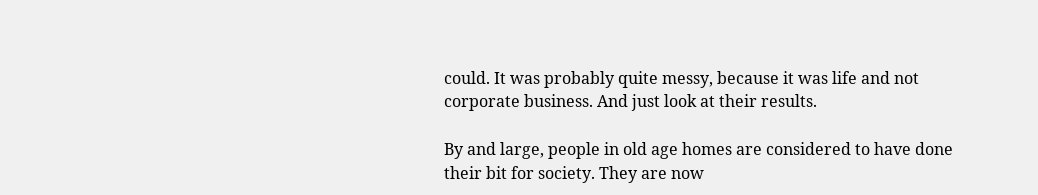could. It was probably quite messy, because it was life and not corporate business. And just look at their results.

By and large, people in old age homes are considered to have done their bit for society. They are now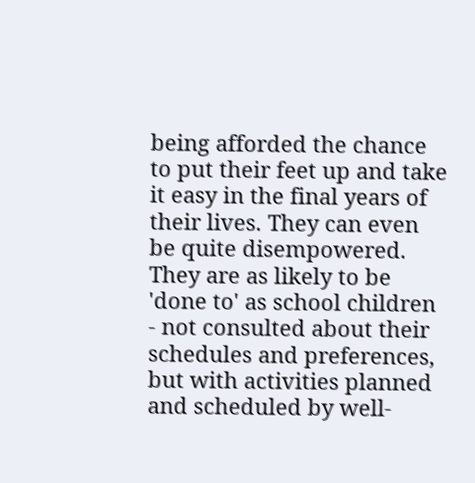being afforded the chance to put their feet up and take it easy in the final years of their lives. They can even be quite disempowered. They are as likely to be 'done to' as school children - not consulted about their schedules and preferences, but with activities planned and scheduled by well-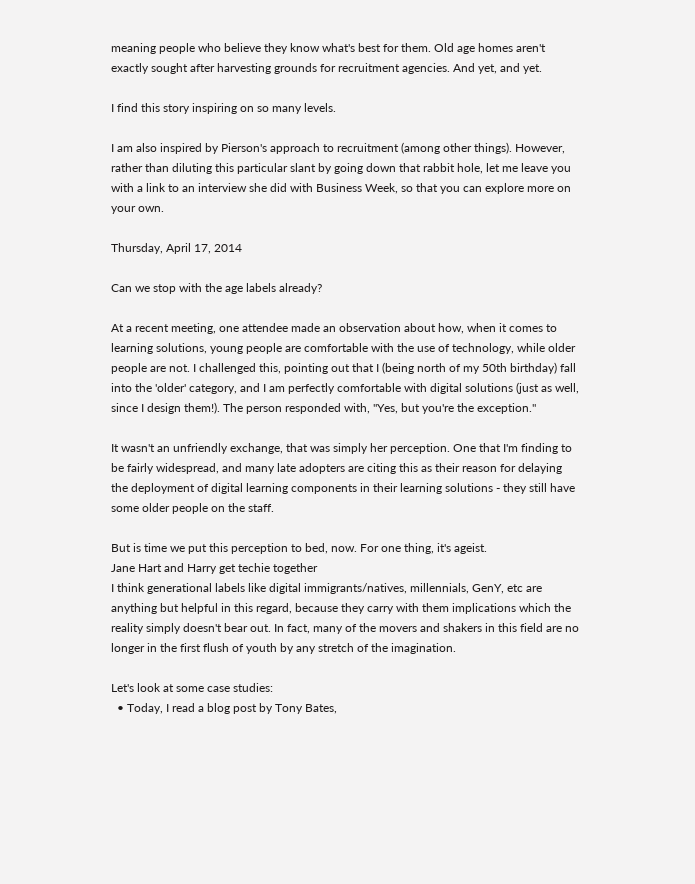meaning people who believe they know what's best for them. Old age homes aren't exactly sought after harvesting grounds for recruitment agencies. And yet, and yet.

I find this story inspiring on so many levels.

I am also inspired by Pierson's approach to recruitment (among other things). However, rather than diluting this particular slant by going down that rabbit hole, let me leave you with a link to an interview she did with Business Week, so that you can explore more on your own.

Thursday, April 17, 2014

Can we stop with the age labels already?

At a recent meeting, one attendee made an observation about how, when it comes to learning solutions, young people are comfortable with the use of technology, while older people are not. I challenged this, pointing out that I (being north of my 50th birthday) fall into the 'older' category, and I am perfectly comfortable with digital solutions (just as well, since I design them!). The person responded with, "Yes, but you're the exception."

It wasn't an unfriendly exchange, that was simply her perception. One that I'm finding to be fairly widespread, and many late adopters are citing this as their reason for delaying the deployment of digital learning components in their learning solutions - they still have some older people on the staff.

But is time we put this perception to bed, now. For one thing, it's ageist.
Jane Hart and Harry get techie together
I think generational labels like digital immigrants/natives, millennials, GenY, etc are anything but helpful in this regard, because they carry with them implications which the reality simply doesn't bear out. In fact, many of the movers and shakers in this field are no longer in the first flush of youth by any stretch of the imagination.

Let's look at some case studies:
  • Today, I read a blog post by Tony Bates,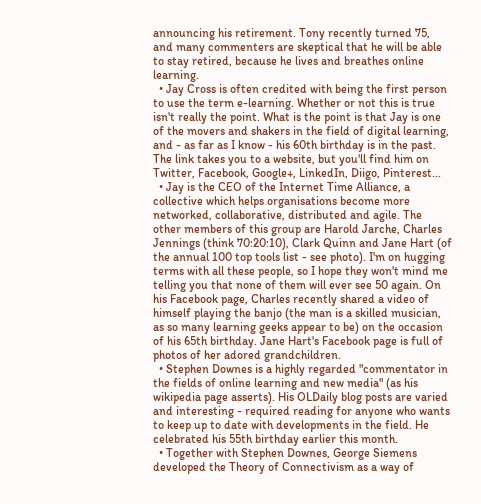announcing his retirement. Tony recently turned 75, and many commenters are skeptical that he will be able to stay retired, because he lives and breathes online learning.
  • Jay Cross is often credited with being the first person to use the term e-learning. Whether or not this is true isn't really the point. What is the point is that Jay is one of the movers and shakers in the field of digital learning, and - as far as I know - his 60th birthday is in the past. The link takes you to a website, but you'll find him on Twitter, Facebook, Google+, LinkedIn, Diigo, Pinterest...
  • Jay is the CEO of the Internet Time Alliance, a collective which helps organisations become more networked, collaborative, distributed and agile. The other members of this group are Harold Jarche, Charles Jennings (think 70:20:10), Clark Quinn and Jane Hart (of the annual 100 top tools list - see photo). I'm on hugging terms with all these people, so I hope they won't mind me telling you that none of them will ever see 50 again. On his Facebook page, Charles recently shared a video of himself playing the banjo (the man is a skilled musician, as so many learning geeks appear to be) on the occasion of his 65th birthday. Jane Hart's Facebook page is full of photos of her adored grandchildren.
  • Stephen Downes is a highly regarded "commentator in the fields of online learning and new media" (as his wikipedia page asserts). His OLDaily blog posts are varied and interesting - required reading for anyone who wants to keep up to date with developments in the field. He celebrated his 55th birthday earlier this month.
  • Together with Stephen Downes, George Siemens developed the Theory of Connectivism as a way of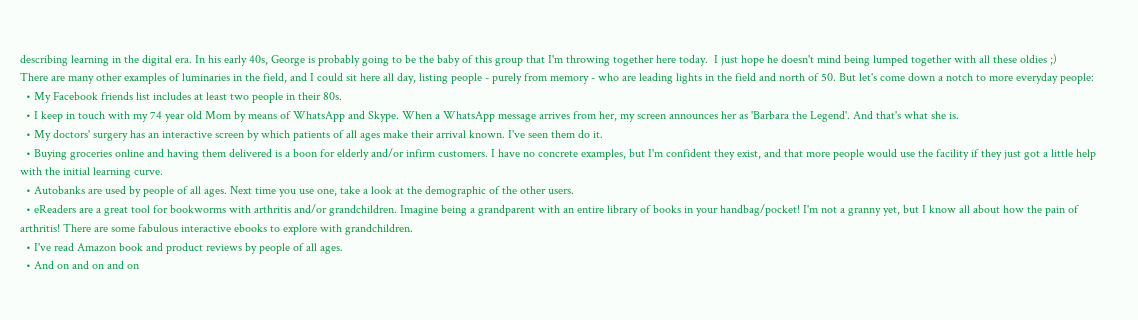describing learning in the digital era. In his early 40s, George is probably going to be the baby of this group that I'm throwing together here today.  I just hope he doesn't mind being lumped together with all these oldies ;)
There are many other examples of luminaries in the field, and I could sit here all day, listing people - purely from memory - who are leading lights in the field and north of 50. But let's come down a notch to more everyday people:
  • My Facebook friends list includes at least two people in their 80s.
  • I keep in touch with my 74 year old Mom by means of WhatsApp and Skype. When a WhatsApp message arrives from her, my screen announces her as 'Barbara the Legend'. And that's what she is.
  • My doctors' surgery has an interactive screen by which patients of all ages make their arrival known. I've seen them do it.
  • Buying groceries online and having them delivered is a boon for elderly and/or infirm customers. I have no concrete examples, but I'm confident they exist, and that more people would use the facility if they just got a little help with the initial learning curve.
  • Autobanks are used by people of all ages. Next time you use one, take a look at the demographic of the other users.
  • eReaders are a great tool for bookworms with arthritis and/or grandchildren. Imagine being a grandparent with an entire library of books in your handbag/pocket! I'm not a granny yet, but I know all about how the pain of arthritis! There are some fabulous interactive ebooks to explore with grandchildren.
  • I've read Amazon book and product reviews by people of all ages.
  • And on and on and on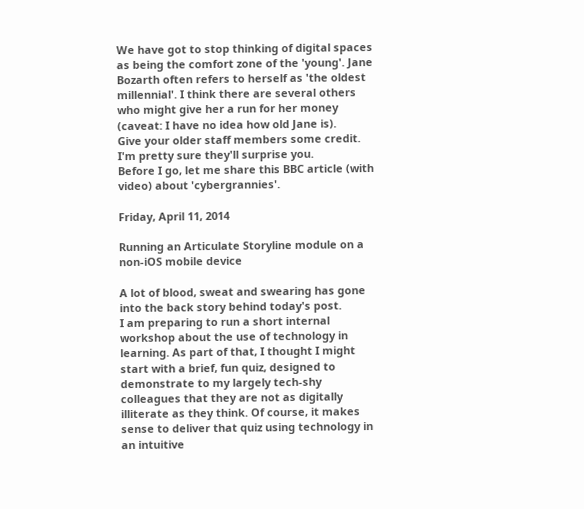We have got to stop thinking of digital spaces as being the comfort zone of the 'young'. Jane Bozarth often refers to herself as 'the oldest millennial'. I think there are several others who might give her a run for her money (caveat: I have no idea how old Jane is).
Give your older staff members some credit. I'm pretty sure they'll surprise you.
Before I go, let me share this BBC article (with video) about 'cybergrannies'.

Friday, April 11, 2014

Running an Articulate Storyline module on a non-iOS mobile device

A lot of blood, sweat and swearing has gone into the back story behind today's post.
I am preparing to run a short internal workshop about the use of technology in learning. As part of that, I thought I might start with a brief, fun quiz, designed to demonstrate to my largely tech-shy colleagues that they are not as digitally illiterate as they think. Of course, it makes sense to deliver that quiz using technology in an intuitive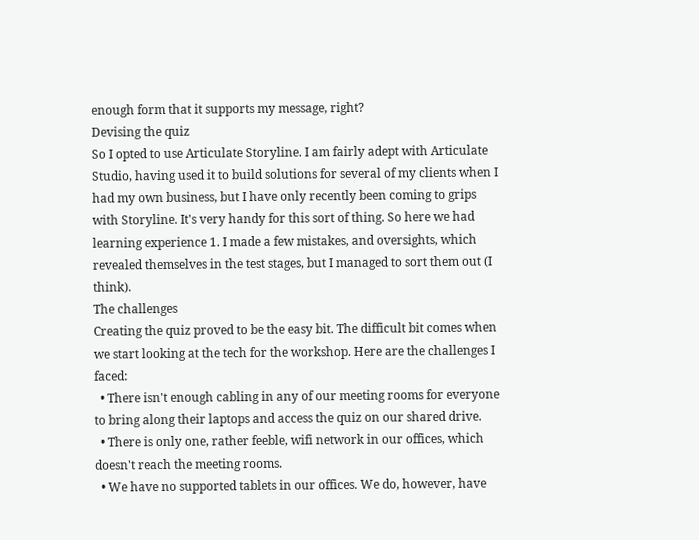enough form that it supports my message, right?
Devising the quiz
So I opted to use Articulate Storyline. I am fairly adept with Articulate Studio, having used it to build solutions for several of my clients when I had my own business, but I have only recently been coming to grips with Storyline. It's very handy for this sort of thing. So here we had learning experience 1. I made a few mistakes, and oversights, which revealed themselves in the test stages, but I managed to sort them out (I think).
The challenges
Creating the quiz proved to be the easy bit. The difficult bit comes when we start looking at the tech for the workshop. Here are the challenges I faced:
  • There isn't enough cabling in any of our meeting rooms for everyone to bring along their laptops and access the quiz on our shared drive.
  • There is only one, rather feeble, wifi network in our offices, which doesn't reach the meeting rooms.
  • We have no supported tablets in our offices. We do, however, have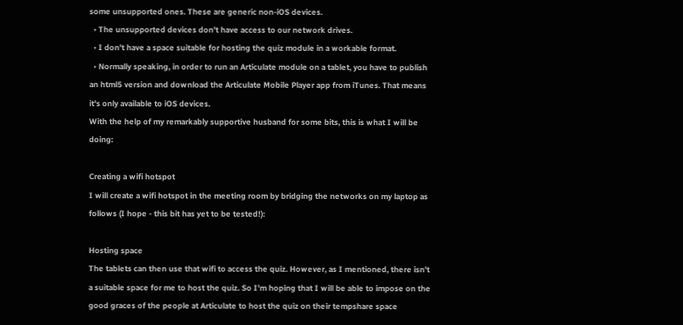some unsupported ones. These are generic non-iOS devices.
  • The unsupported devices don't have access to our network drives.
  • I don't have a space suitable for hosting the quiz module in a workable format.
  • Normally speaking, in order to run an Articulate module on a tablet, you have to publish an html5 version and download the Articulate Mobile Player app from iTunes. That means it's only available to iOS devices.
With the help of my remarkably supportive husband for some bits, this is what I will be doing:

Creating a wifi hotspot
I will create a wifi hotspot in the meeting room by bridging the networks on my laptop as follows (I hope - this bit has yet to be tested!):

Hosting space
The tablets can then use that wifi to access the quiz. However, as I mentioned, there isn't a suitable space for me to host the quiz. So I'm hoping that I will be able to impose on the good graces of the people at Articulate to host the quiz on their tempshare space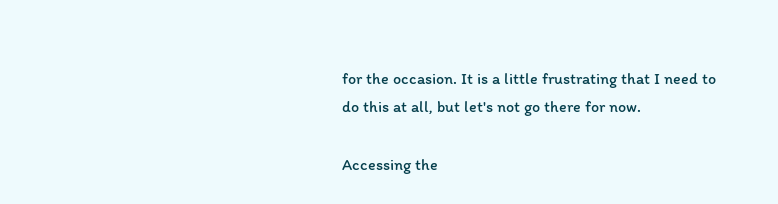for the occasion. It is a little frustrating that I need to do this at all, but let's not go there for now.

Accessing the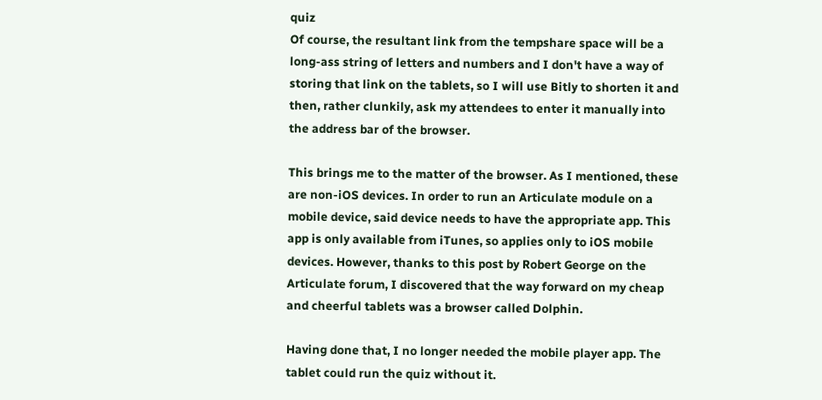quiz
Of course, the resultant link from the tempshare space will be a long-ass string of letters and numbers and I don't have a way of storing that link on the tablets, so I will use Bitly to shorten it and then, rather clunkily, ask my attendees to enter it manually into the address bar of the browser.

This brings me to the matter of the browser. As I mentioned, these are non-iOS devices. In order to run an Articulate module on a mobile device, said device needs to have the appropriate app. This app is only available from iTunes, so applies only to iOS mobile devices. However, thanks to this post by Robert George on the Articulate forum, I discovered that the way forward on my cheap and cheerful tablets was a browser called Dolphin.

Having done that, I no longer needed the mobile player app. The tablet could run the quiz without it.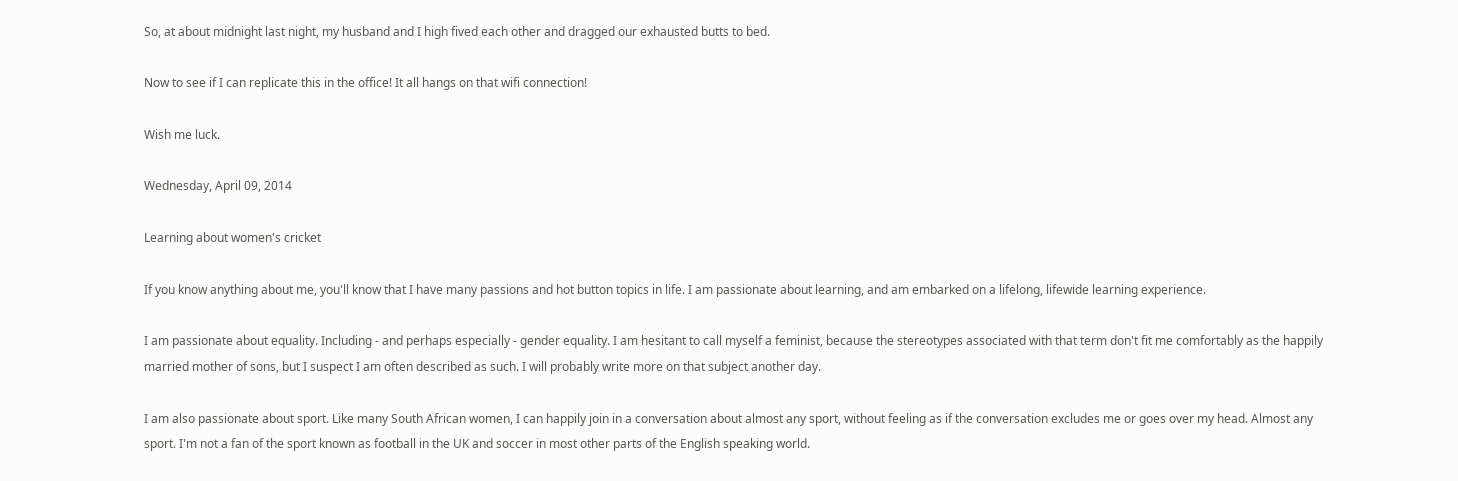So, at about midnight last night, my husband and I high fived each other and dragged our exhausted butts to bed.

Now to see if I can replicate this in the office! It all hangs on that wifi connection!

Wish me luck.

Wednesday, April 09, 2014

Learning about women's cricket

If you know anything about me, you'll know that I have many passions and hot button topics in life. I am passionate about learning, and am embarked on a lifelong, lifewide learning experience.

I am passionate about equality. Including - and perhaps especially - gender equality. I am hesitant to call myself a feminist, because the stereotypes associated with that term don't fit me comfortably as the happily married mother of sons, but I suspect I am often described as such. I will probably write more on that subject another day.

I am also passionate about sport. Like many South African women, I can happily join in a conversation about almost any sport, without feeling as if the conversation excludes me or goes over my head. Almost any sport. I'm not a fan of the sport known as football in the UK and soccer in most other parts of the English speaking world.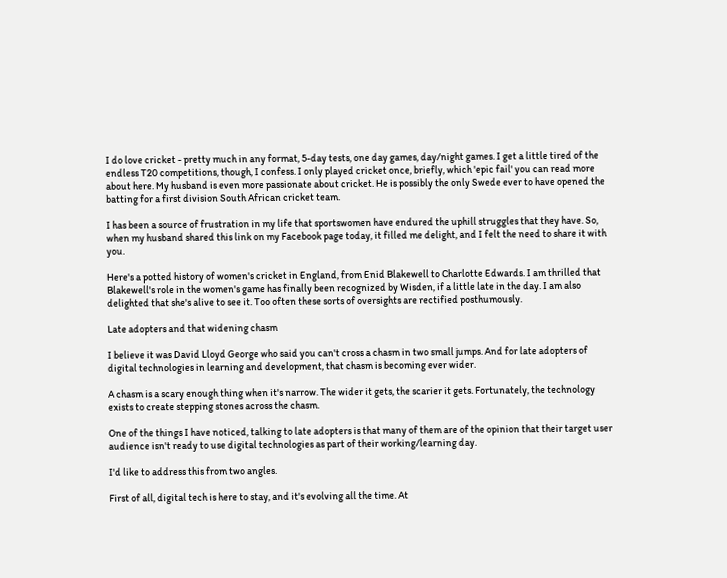I do love cricket - pretty much in any format, 5-day tests, one day games, day/night games. I get a little tired of the endless T20 competitions, though, I confess. I only played cricket once, briefly, which 'epic fail' you can read more about here. My husband is even more passionate about cricket. He is possibly the only Swede ever to have opened the batting for a first division South African cricket team.

I has been a source of frustration in my life that sportswomen have endured the uphill struggles that they have. So, when my husband shared this link on my Facebook page today, it filled me delight, and I felt the need to share it with you.

Here's a potted history of women's cricket in England, from Enid Blakewell to Charlotte Edwards. I am thrilled that Blakewell's role in the women's game has finally been recognized by Wisden, if a little late in the day. I am also delighted that she's alive to see it. Too often these sorts of oversights are rectified posthumously.

Late adopters and that widening chasm

I believe it was David Lloyd George who said you can't cross a chasm in two small jumps. And for late adopters of digital technologies in learning and development, that chasm is becoming ever wider.

A chasm is a scary enough thing when it's narrow. The wider it gets, the scarier it gets. Fortunately, the technology exists to create stepping stones across the chasm.

One of the things I have noticed, talking to late adopters is that many of them are of the opinion that their target user audience isn't ready to use digital technologies as part of their working/learning day.

I'd like to address this from two angles.

First of all, digital tech is here to stay, and it's evolving all the time. At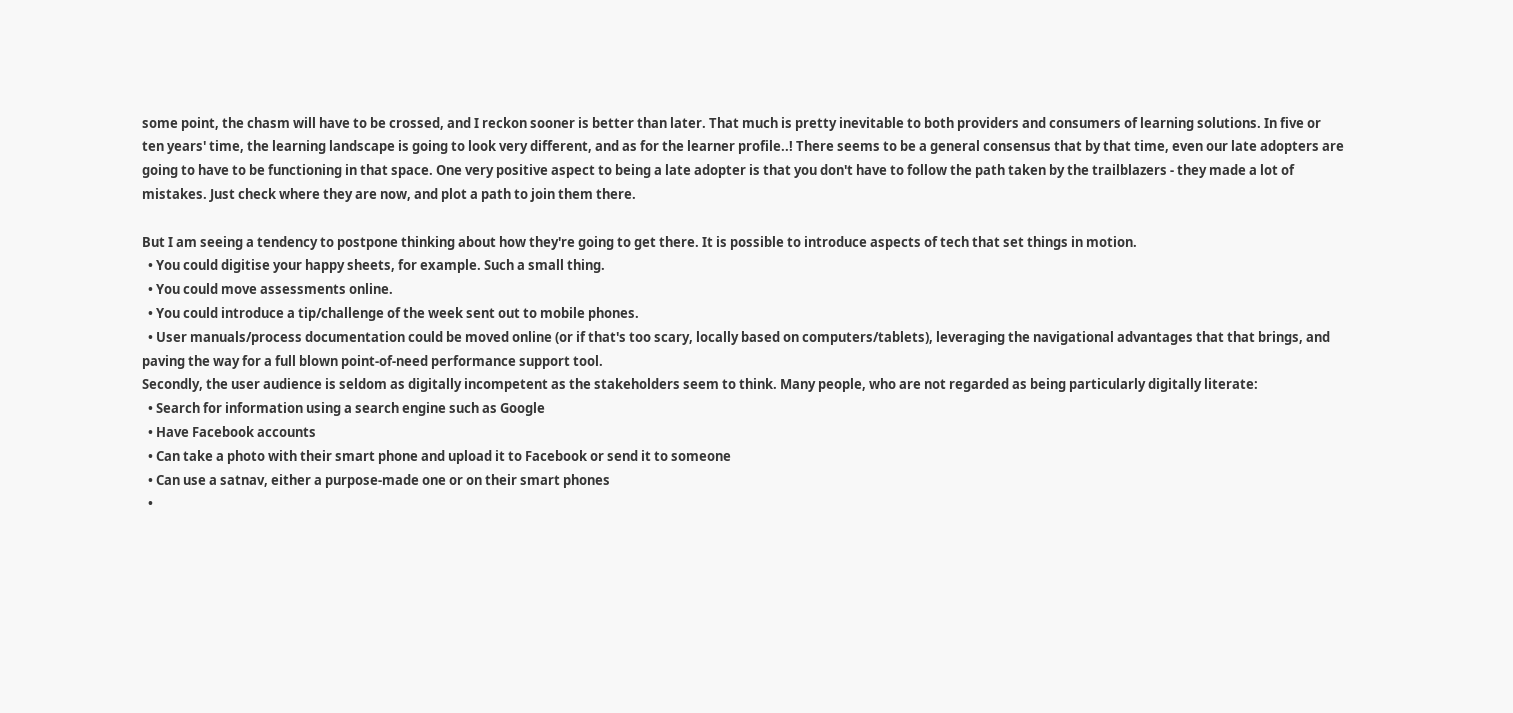some point, the chasm will have to be crossed, and I reckon sooner is better than later. That much is pretty inevitable to both providers and consumers of learning solutions. In five or ten years' time, the learning landscape is going to look very different, and as for the learner profile..! There seems to be a general consensus that by that time, even our late adopters are going to have to be functioning in that space. One very positive aspect to being a late adopter is that you don't have to follow the path taken by the trailblazers - they made a lot of mistakes. Just check where they are now, and plot a path to join them there.

But I am seeing a tendency to postpone thinking about how they're going to get there. It is possible to introduce aspects of tech that set things in motion.
  • You could digitise your happy sheets, for example. Such a small thing.
  • You could move assessments online.
  • You could introduce a tip/challenge of the week sent out to mobile phones.
  • User manuals/process documentation could be moved online (or if that's too scary, locally based on computers/tablets), leveraging the navigational advantages that that brings, and paving the way for a full blown point-of-need performance support tool.
Secondly, the user audience is seldom as digitally incompetent as the stakeholders seem to think. Many people, who are not regarded as being particularly digitally literate:
  • Search for information using a search engine such as Google
  • Have Facebook accounts
  • Can take a photo with their smart phone and upload it to Facebook or send it to someone
  • Can use a satnav, either a purpose-made one or on their smart phones
  •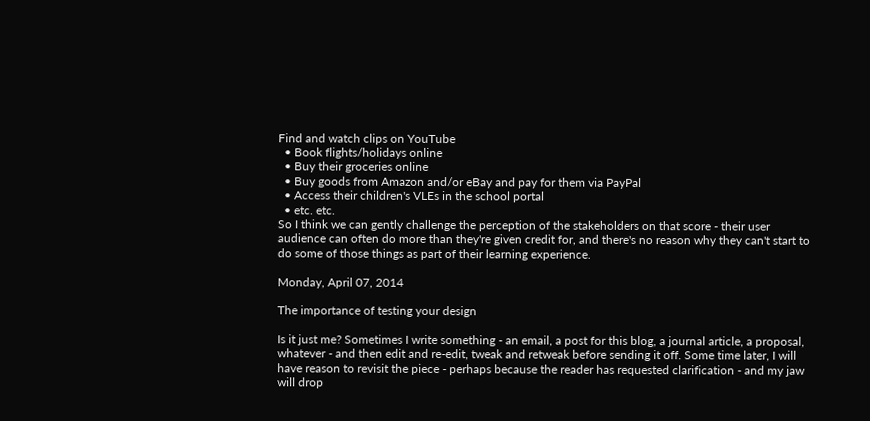Find and watch clips on YouTube
  • Book flights/holidays online
  • Buy their groceries online
  • Buy goods from Amazon and/or eBay and pay for them via PayPal
  • Access their children's VLEs in the school portal
  • etc. etc.
So I think we can gently challenge the perception of the stakeholders on that score - their user audience can often do more than they're given credit for, and there's no reason why they can't start to do some of those things as part of their learning experience.

Monday, April 07, 2014

The importance of testing your design

Is it just me? Sometimes I write something - an email, a post for this blog, a journal article, a proposal, whatever - and then edit and re-edit, tweak and retweak before sending it off. Some time later, I will have reason to revisit the piece - perhaps because the reader has requested clarification - and my jaw will drop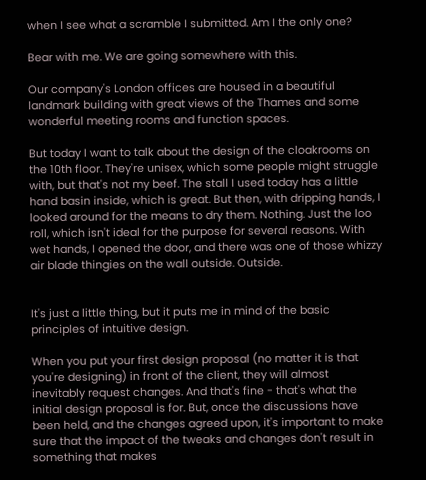when I see what a scramble I submitted. Am I the only one?

Bear with me. We are going somewhere with this.

Our company's London offices are housed in a beautiful landmark building with great views of the Thames and some wonderful meeting rooms and function spaces.

But today I want to talk about the design of the cloakrooms on the 10th floor. They're unisex, which some people might struggle with, but that's not my beef. The stall I used today has a little hand basin inside, which is great. But then, with dripping hands, I looked around for the means to dry them. Nothing. Just the loo roll, which isn't ideal for the purpose for several reasons. With wet hands, I opened the door, and there was one of those whizzy air blade thingies on the wall outside. Outside.


It's just a little thing, but it puts me in mind of the basic principles of intuitive design.

When you put your first design proposal (no matter it is that you're designing) in front of the client, they will almost inevitably request changes. And that's fine - that's what the initial design proposal is for. But, once the discussions have been held, and the changes agreed upon, it's important to make sure that the impact of the tweaks and changes don't result in something that makes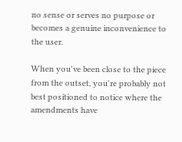no sense or serves no purpose or becomes a genuine inconvenience to the user.

When you've been close to the piece from the outset, you're probably not best positioned to notice where the amendments have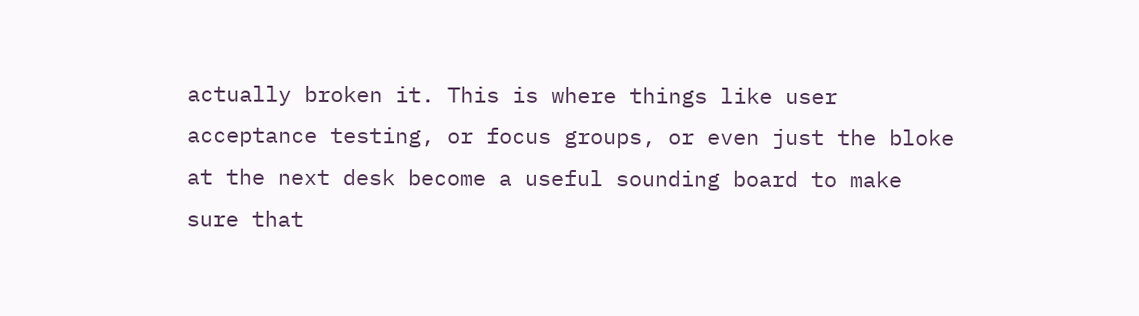actually broken it. This is where things like user acceptance testing, or focus groups, or even just the bloke at the next desk become a useful sounding board to make sure that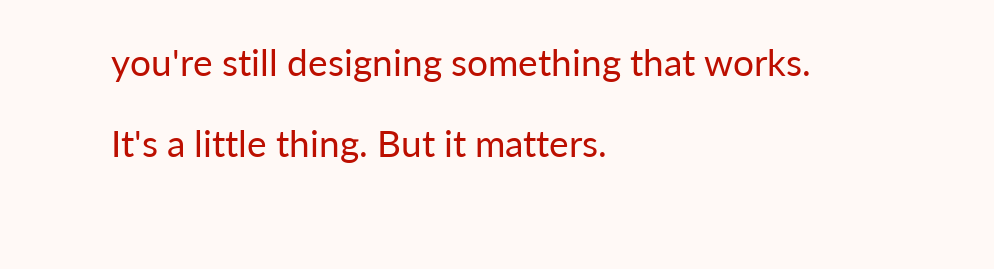you're still designing something that works.

It's a little thing. But it matters.